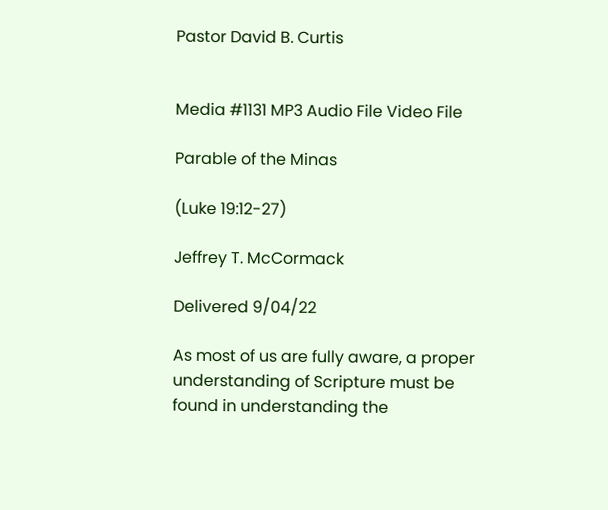Pastor David B. Curtis


Media #1131 MP3 Audio File Video File

Parable of the Minas

(Luke 19:12-27)

Jeffrey T. McCormack

Delivered 9/04/22

As most of us are fully aware, a proper understanding of Scripture must be found in understanding the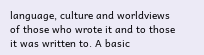language, culture and worldviews of those who wrote it and to those it was written to. A basic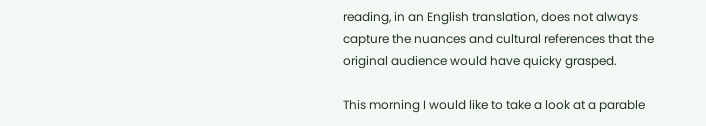reading, in an English translation, does not always capture the nuances and cultural references that the original audience would have quicky grasped.

This morning I would like to take a look at a parable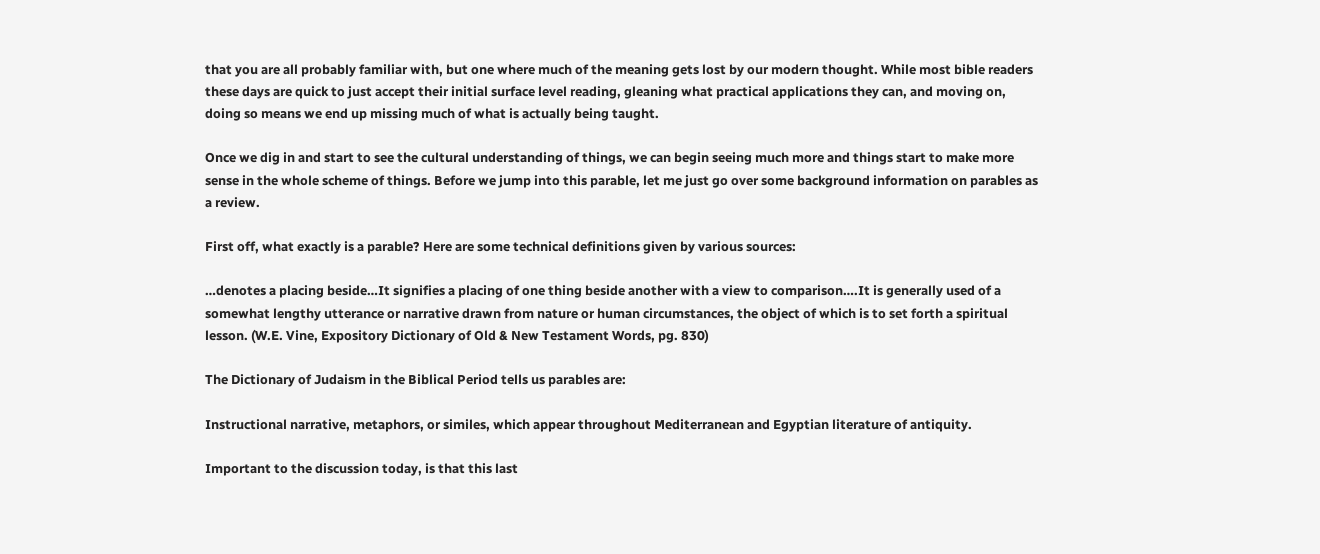that you are all probably familiar with, but one where much of the meaning gets lost by our modern thought. While most bible readers these days are quick to just accept their initial surface level reading, gleaning what practical applications they can, and moving on, doing so means we end up missing much of what is actually being taught.

Once we dig in and start to see the cultural understanding of things, we can begin seeing much more and things start to make more sense in the whole scheme of things. Before we jump into this parable, let me just go over some background information on parables as a review.

First off, what exactly is a parable? Here are some technical definitions given by various sources:

…denotes a placing beside…It signifies a placing of one thing beside another with a view to comparison….It is generally used of a somewhat lengthy utterance or narrative drawn from nature or human circumstances, the object of which is to set forth a spiritual lesson. (W.E. Vine, Expository Dictionary of Old & New Testament Words, pg. 830)

The Dictionary of Judaism in the Biblical Period tells us parables are:

Instructional narrative, metaphors, or similes, which appear throughout Mediterranean and Egyptian literature of antiquity.

Important to the discussion today, is that this last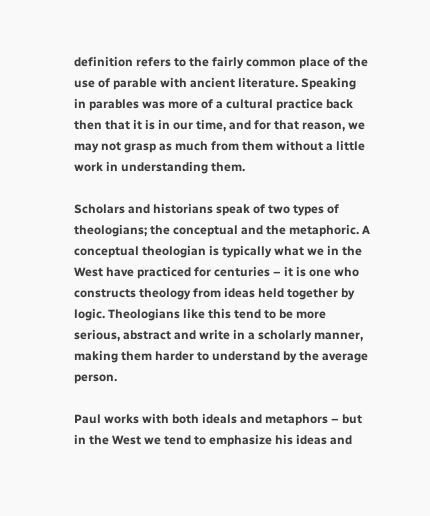definition refers to the fairly common place of the use of parable with ancient literature. Speaking in parables was more of a cultural practice back then that it is in our time, and for that reason, we may not grasp as much from them without a little work in understanding them.

Scholars and historians speak of two types of theologians; the conceptual and the metaphoric. A conceptual theologian is typically what we in the West have practiced for centuries – it is one who constructs theology from ideas held together by logic. Theologians like this tend to be more serious, abstract and write in a scholarly manner, making them harder to understand by the average person.

Paul works with both ideals and metaphors – but in the West we tend to emphasize his ideas and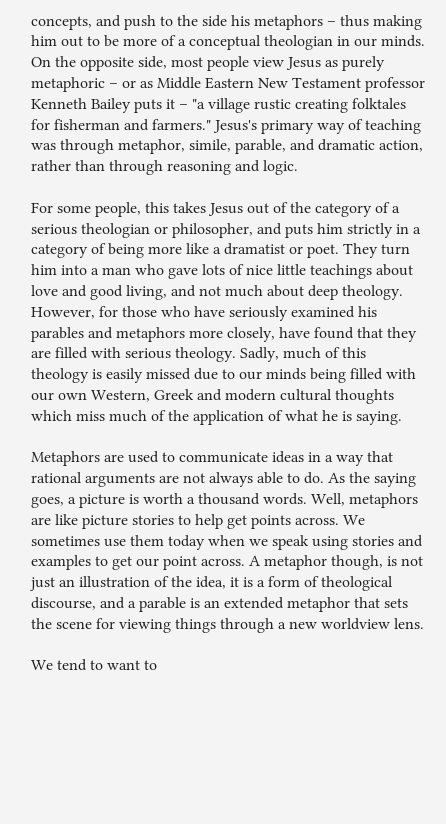concepts, and push to the side his metaphors – thus making him out to be more of a conceptual theologian in our minds. On the opposite side, most people view Jesus as purely metaphoric – or as Middle Eastern New Testament professor Kenneth Bailey puts it – "a village rustic creating folktales for fisherman and farmers." Jesus's primary way of teaching was through metaphor, simile, parable, and dramatic action, rather than through reasoning and logic.

For some people, this takes Jesus out of the category of a serious theologian or philosopher, and puts him strictly in a category of being more like a dramatist or poet. They turn him into a man who gave lots of nice little teachings about love and good living, and not much about deep theology. However, for those who have seriously examined his parables and metaphors more closely, have found that they are filled with serious theology. Sadly, much of this theology is easily missed due to our minds being filled with our own Western, Greek and modern cultural thoughts which miss much of the application of what he is saying.

Metaphors are used to communicate ideas in a way that rational arguments are not always able to do. As the saying goes, a picture is worth a thousand words. Well, metaphors are like picture stories to help get points across. We sometimes use them today when we speak using stories and examples to get our point across. A metaphor though, is not just an illustration of the idea, it is a form of theological discourse, and a parable is an extended metaphor that sets the scene for viewing things through a new worldview lens.

We tend to want to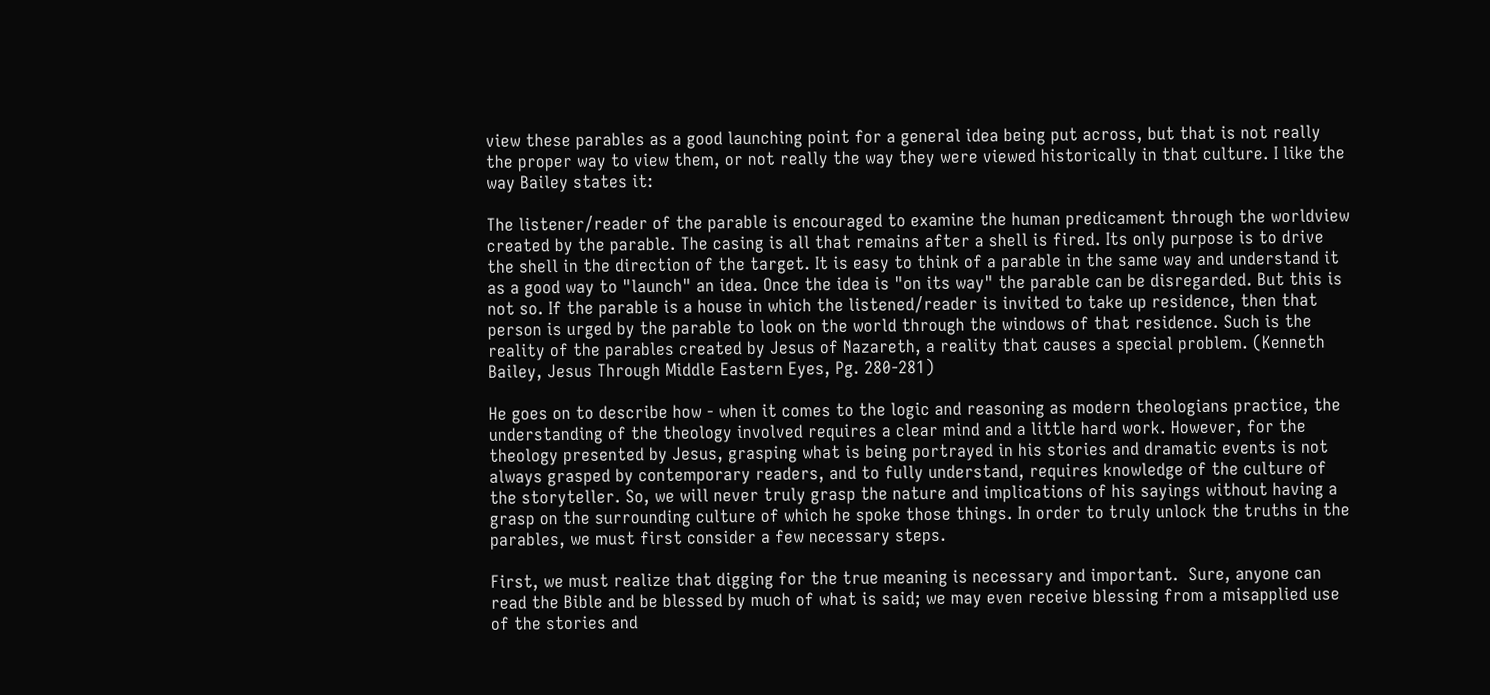view these parables as a good launching point for a general idea being put across, but that is not really the proper way to view them, or not really the way they were viewed historically in that culture. I like the way Bailey states it:

The listener/reader of the parable is encouraged to examine the human predicament through the worldview created by the parable. The casing is all that remains after a shell is fired. Its only purpose is to drive the shell in the direction of the target. It is easy to think of a parable in the same way and understand it as a good way to "launch" an idea. Once the idea is "on its way" the parable can be disregarded. But this is not so. If the parable is a house in which the listened/reader is invited to take up residence, then that person is urged by the parable to look on the world through the windows of that residence. Such is the reality of the parables created by Jesus of Nazareth, a reality that causes a special problem. (Kenneth Bailey, Jesus Through Middle Eastern Eyes, Pg. 280-281)

He goes on to describe how - when it comes to the logic and reasoning as modern theologians practice, the understanding of the theology involved requires a clear mind and a little hard work. However, for the theology presented by Jesus, grasping what is being portrayed in his stories and dramatic events is not always grasped by contemporary readers, and to fully understand, requires knowledge of the culture of the storyteller. So, we will never truly grasp the nature and implications of his sayings without having a grasp on the surrounding culture of which he spoke those things. In order to truly unlock the truths in the parables, we must first consider a few necessary steps.

First, we must realize that digging for the true meaning is necessary and important.  Sure, anyone can read the Bible and be blessed by much of what is said; we may even receive blessing from a misapplied use of the stories and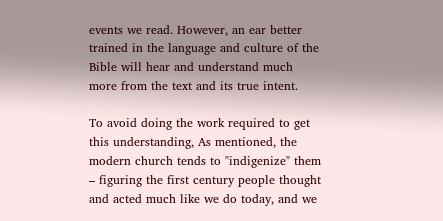events we read. However, an ear better trained in the language and culture of the Bible will hear and understand much more from the text and its true intent.

To avoid doing the work required to get this understanding, As mentioned, the modern church tends to "indigenize" them – figuring the first century people thought and acted much like we do today, and we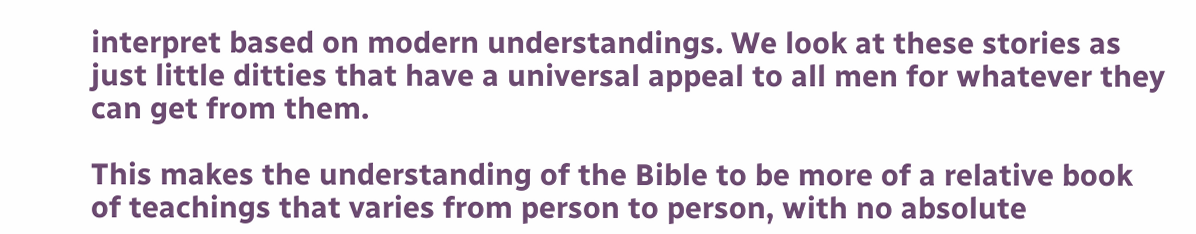interpret based on modern understandings. We look at these stories as just little ditties that have a universal appeal to all men for whatever they can get from them.

This makes the understanding of the Bible to be more of a relative book of teachings that varies from person to person, with no absolute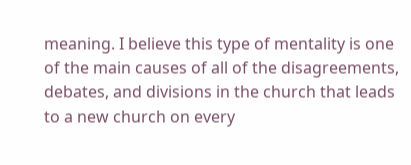meaning. I believe this type of mentality is one of the main causes of all of the disagreements, debates, and divisions in the church that leads to a new church on every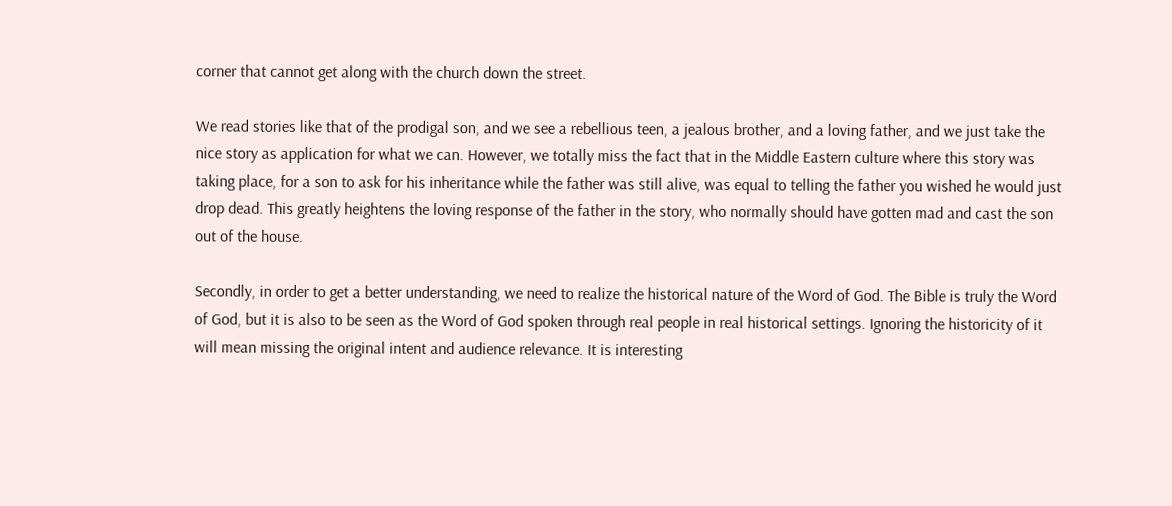corner that cannot get along with the church down the street.

We read stories like that of the prodigal son, and we see a rebellious teen, a jealous brother, and a loving father, and we just take the nice story as application for what we can. However, we totally miss the fact that in the Middle Eastern culture where this story was taking place, for a son to ask for his inheritance while the father was still alive, was equal to telling the father you wished he would just drop dead. This greatly heightens the loving response of the father in the story, who normally should have gotten mad and cast the son out of the house.

Secondly, in order to get a better understanding, we need to realize the historical nature of the Word of God. The Bible is truly the Word of God, but it is also to be seen as the Word of God spoken through real people in real historical settings. Ignoring the historicity of it will mean missing the original intent and audience relevance. It is interesting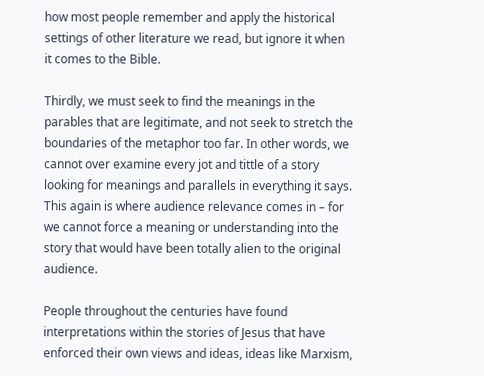how most people remember and apply the historical settings of other literature we read, but ignore it when it comes to the Bible.

Thirdly, we must seek to find the meanings in the parables that are legitimate, and not seek to stretch the boundaries of the metaphor too far. In other words, we cannot over examine every jot and tittle of a story looking for meanings and parallels in everything it says. This again is where audience relevance comes in – for we cannot force a meaning or understanding into the story that would have been totally alien to the original audience.

People throughout the centuries have found interpretations within the stories of Jesus that have enforced their own views and ideas, ideas like Marxism,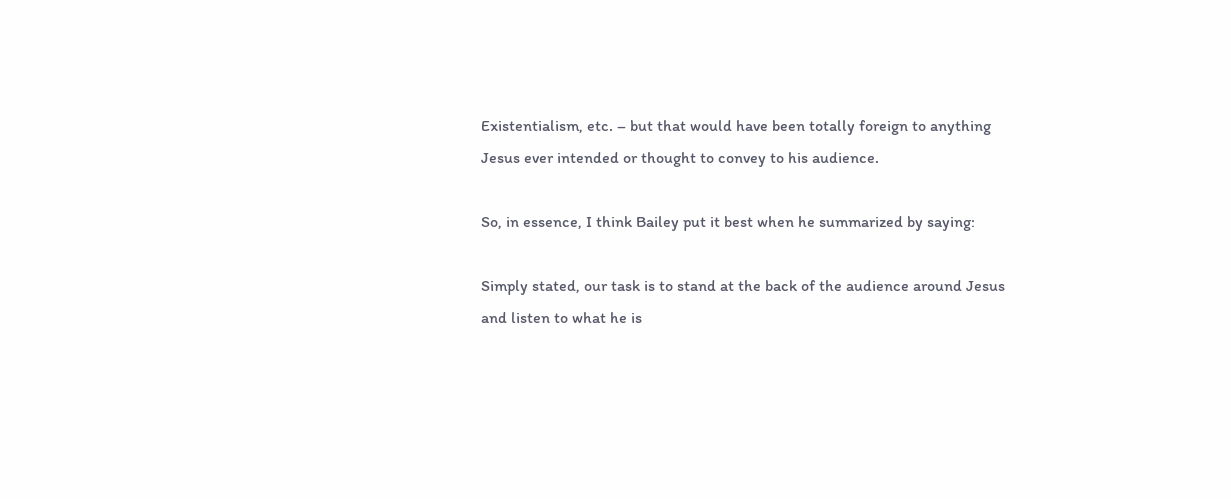Existentialism, etc. – but that would have been totally foreign to anything Jesus ever intended or thought to convey to his audience.

So, in essence, I think Bailey put it best when he summarized by saying:

Simply stated, our task is to stand at the back of the audience around Jesus and listen to what he is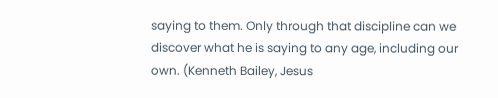saying to them. Only through that discipline can we discover what he is saying to any age, including our own. (Kenneth Bailey, Jesus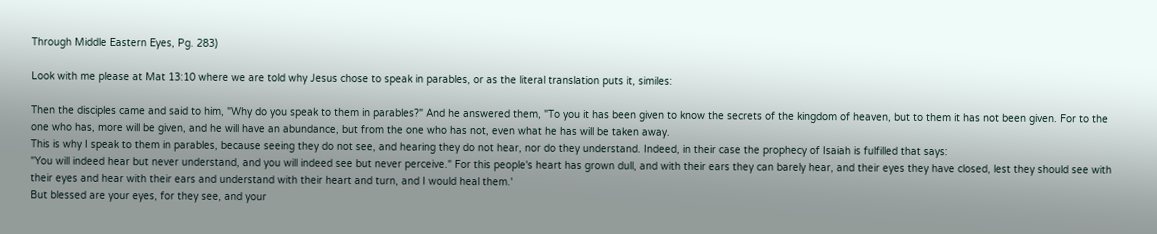Through Middle Eastern Eyes, Pg. 283)

Look with me please at Mat 13:10 where we are told why Jesus chose to speak in parables, or as the literal translation puts it, similes:

Then the disciples came and said to him, "Why do you speak to them in parables?" And he answered them, "To you it has been given to know the secrets of the kingdom of heaven, but to them it has not been given. For to the one who has, more will be given, and he will have an abundance, but from the one who has not, even what he has will be taken away.
This is why I speak to them in parables, because seeing they do not see, and hearing they do not hear, nor do they understand. Indeed, in their case the prophecy of Isaiah is fulfilled that says:
"You will indeed hear but never understand, and you will indeed see but never perceive." For this people's heart has grown dull, and with their ears they can barely hear, and their eyes they have closed, lest they should see with their eyes and hear with their ears and understand with their heart and turn, and I would heal them.'
But blessed are your eyes, for they see, and your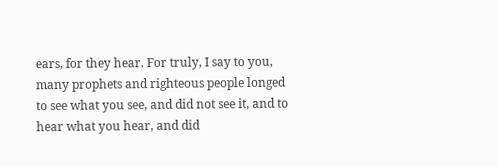ears, for they hear. For truly, I say to you, many prophets and righteous people longed to see what you see, and did not see it, and to hear what you hear, and did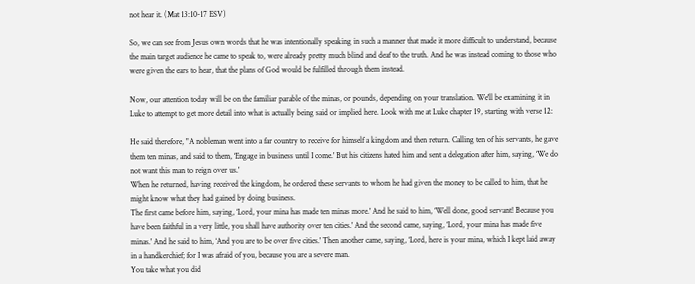not hear it. (Mat 13:10-17 ESV)

So, we can see from Jesus own words that he was intentionally speaking in such a manner that made it more difficult to understand, because the main target audience he came to speak to, were already pretty much blind and deaf to the truth. And he was instead coming to those who were given the ears to hear, that the plans of God would be fulfilled through them instead.

Now, our attention today will be on the familiar parable of the minas, or pounds, depending on your translation. We'll be examining it in Luke to attempt to get more detail into what is actually being said or implied here. Look with me at Luke chapter 19, starting with verse 12:

He said therefore, "A nobleman went into a far country to receive for himself a kingdom and then return. Calling ten of his servants, he gave them ten minas, and said to them, ‘Engage in business until I come.' But his citizens hated him and sent a delegation after him, saying, ‘We do not want this man to reign over us.'
When he returned, having received the kingdom, he ordered these servants to whom he had given the money to be called to him, that he might know what they had gained by doing business.
The first came before him, saying, ‘Lord, your mina has made ten minas more.' And he said to him, ‘Well done, good servant! Because you have been faithful in a very little, you shall have authority over ten cities.' And the second came, saying, ‘Lord, your mina has made five minas.' And he said to him, ‘And you are to be over five cities.' Then another came, saying, ‘Lord, here is your mina, which I kept laid away in a handkerchief; for I was afraid of you, because you are a severe man.
You take what you did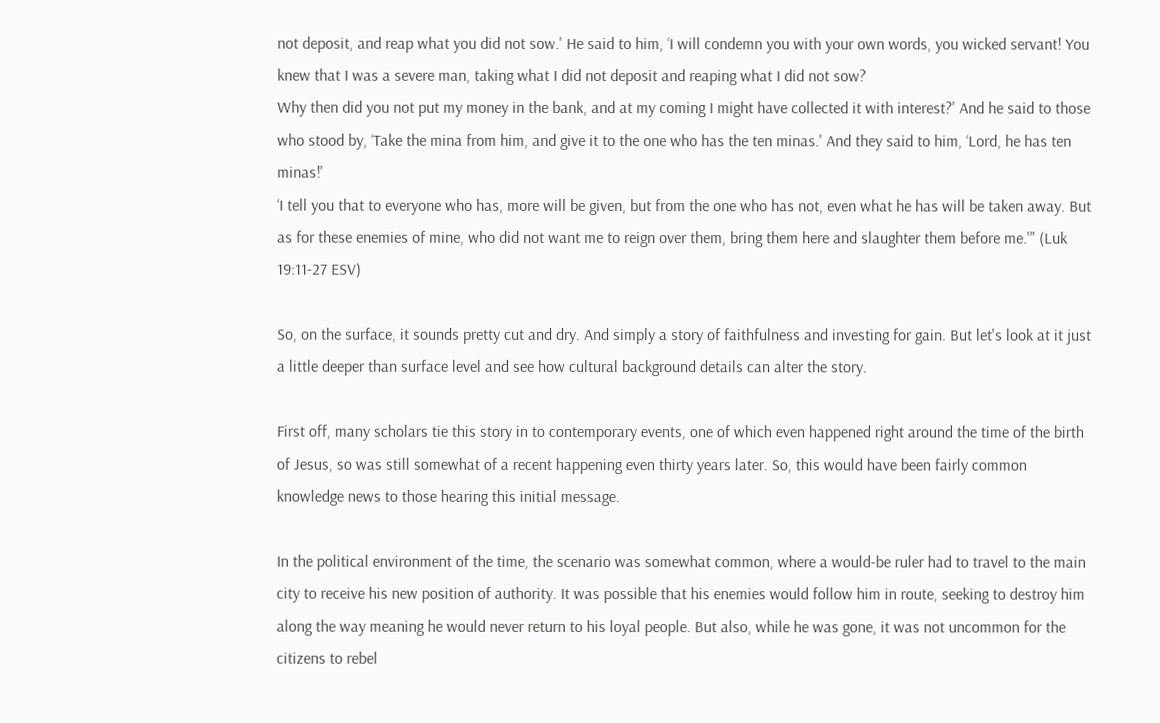not deposit, and reap what you did not sow.' He said to him, ‘I will condemn you with your own words, you wicked servant! You knew that I was a severe man, taking what I did not deposit and reaping what I did not sow?
Why then did you not put my money in the bank, and at my coming I might have collected it with interest?' And he said to those who stood by, ‘Take the mina from him, and give it to the one who has the ten minas.' And they said to him, ‘Lord, he has ten minas!'
‘I tell you that to everyone who has, more will be given, but from the one who has not, even what he has will be taken away. But as for these enemies of mine, who did not want me to reign over them, bring them here and slaughter them before me.'" (Luk 19:11-27 ESV)

So, on the surface, it sounds pretty cut and dry. And simply a story of faithfulness and investing for gain. But let's look at it just a little deeper than surface level and see how cultural background details can alter the story.

First off, many scholars tie this story in to contemporary events, one of which even happened right around the time of the birth of Jesus, so was still somewhat of a recent happening even thirty years later. So, this would have been fairly common knowledge news to those hearing this initial message.

In the political environment of the time, the scenario was somewhat common, where a would-be ruler had to travel to the main city to receive his new position of authority. It was possible that his enemies would follow him in route, seeking to destroy him along the way meaning he would never return to his loyal people. But also, while he was gone, it was not uncommon for the citizens to rebel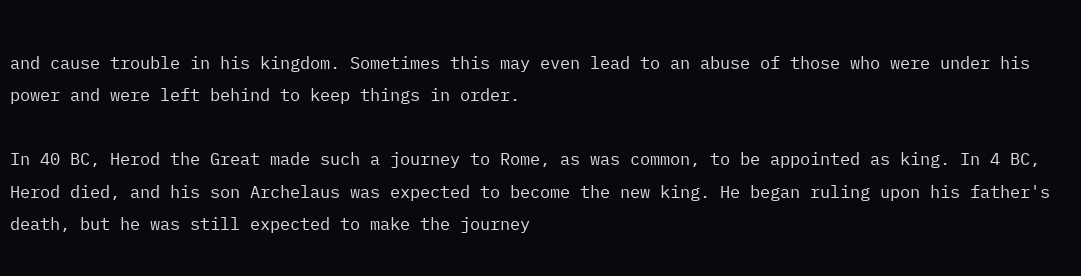and cause trouble in his kingdom. Sometimes this may even lead to an abuse of those who were under his power and were left behind to keep things in order.

In 40 BC, Herod the Great made such a journey to Rome, as was common, to be appointed as king. In 4 BC, Herod died, and his son Archelaus was expected to become the new king. He began ruling upon his father's death, but he was still expected to make the journey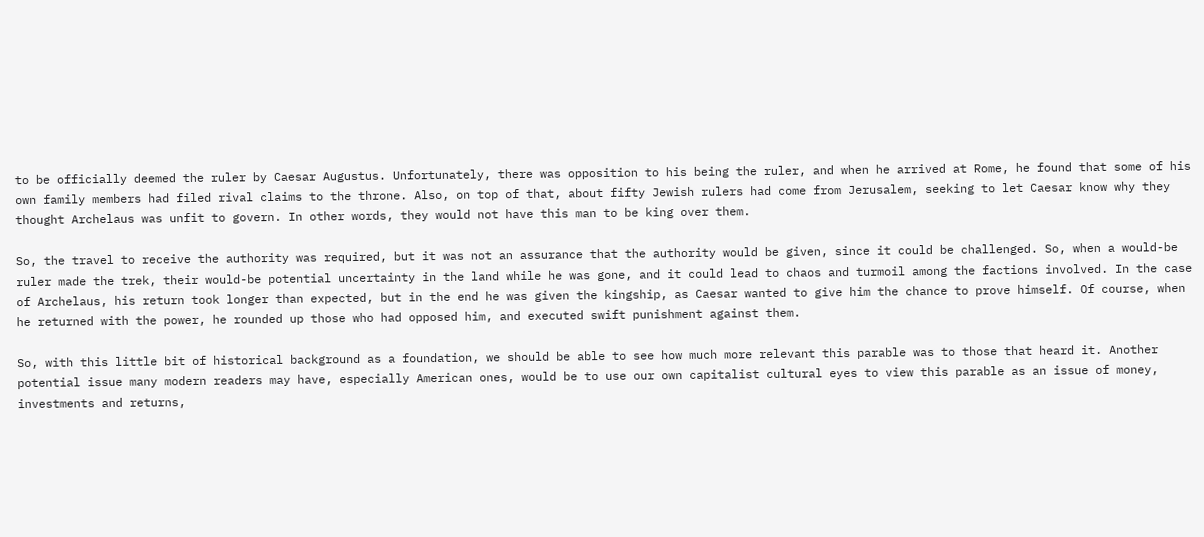to be officially deemed the ruler by Caesar Augustus. Unfortunately, there was opposition to his being the ruler, and when he arrived at Rome, he found that some of his own family members had filed rival claims to the throne. Also, on top of that, about fifty Jewish rulers had come from Jerusalem, seeking to let Caesar know why they thought Archelaus was unfit to govern. In other words, they would not have this man to be king over them.

So, the travel to receive the authority was required, but it was not an assurance that the authority would be given, since it could be challenged. So, when a would-be ruler made the trek, their would-be potential uncertainty in the land while he was gone, and it could lead to chaos and turmoil among the factions involved. In the case of Archelaus, his return took longer than expected, but in the end he was given the kingship, as Caesar wanted to give him the chance to prove himself. Of course, when he returned with the power, he rounded up those who had opposed him, and executed swift punishment against them.

So, with this little bit of historical background as a foundation, we should be able to see how much more relevant this parable was to those that heard it. Another potential issue many modern readers may have, especially American ones, would be to use our own capitalist cultural eyes to view this parable as an issue of money, investments and returns,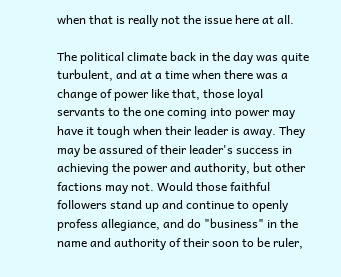when that is really not the issue here at all.

The political climate back in the day was quite turbulent, and at a time when there was a change of power like that, those loyal servants to the one coming into power may have it tough when their leader is away. They may be assured of their leader's success in achieving the power and authority, but other factions may not. Would those faithful followers stand up and continue to openly profess allegiance, and do "business" in the name and authority of their soon to be ruler,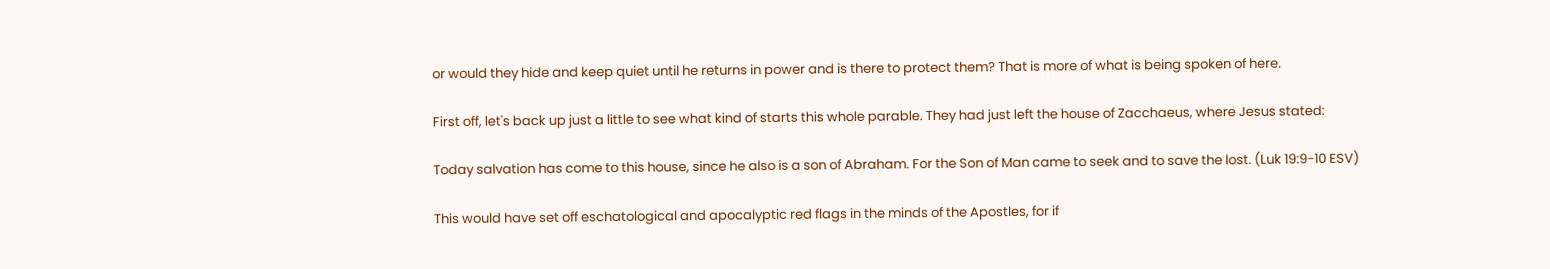or would they hide and keep quiet until he returns in power and is there to protect them? That is more of what is being spoken of here.

First off, let's back up just a little to see what kind of starts this whole parable. They had just left the house of Zacchaeus, where Jesus stated:

Today salvation has come to this house, since he also is a son of Abraham. For the Son of Man came to seek and to save the lost. (Luk 19:9-10 ESV)

This would have set off eschatological and apocalyptic red flags in the minds of the Apostles, for if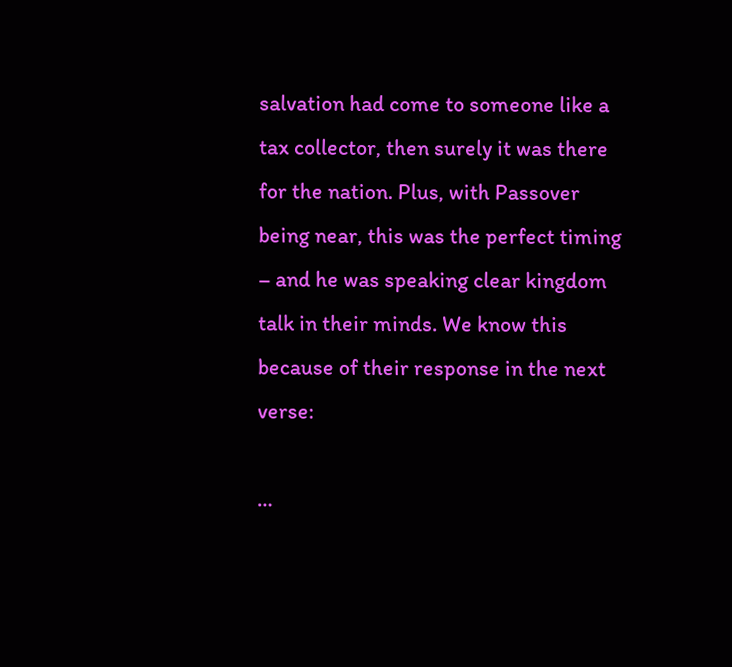salvation had come to someone like a tax collector, then surely it was there for the nation. Plus, with Passover being near, this was the perfect timing – and he was speaking clear kingdom talk in their minds. We know this because of their response in the next verse:

…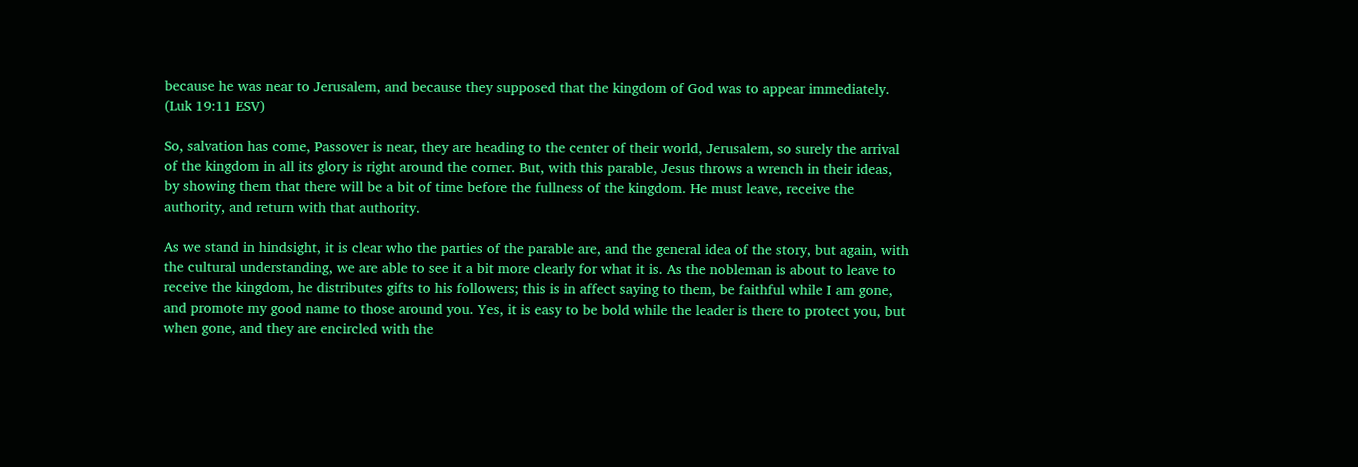because he was near to Jerusalem, and because they supposed that the kingdom of God was to appear immediately. (Luk 19:11 ESV)

So, salvation has come, Passover is near, they are heading to the center of their world, Jerusalem, so surely the arrival of the kingdom in all its glory is right around the corner. But, with this parable, Jesus throws a wrench in their ideas, by showing them that there will be a bit of time before the fullness of the kingdom. He must leave, receive the authority, and return with that authority.

As we stand in hindsight, it is clear who the parties of the parable are, and the general idea of the story, but again, with the cultural understanding, we are able to see it a bit more clearly for what it is. As the nobleman is about to leave to receive the kingdom, he distributes gifts to his followers; this is in affect saying to them, be faithful while I am gone, and promote my good name to those around you. Yes, it is easy to be bold while the leader is there to protect you, but when gone, and they are encircled with the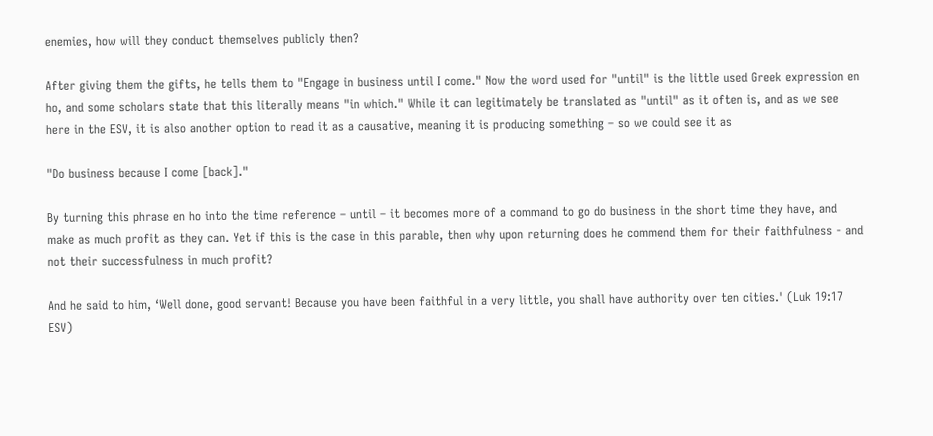enemies, how will they conduct themselves publicly then?

After giving them the gifts, he tells them to "Engage in business until I come." Now the word used for "until" is the little used Greek expression en ho, and some scholars state that this literally means "in which." While it can legitimately be translated as "until" as it often is, and as we see here in the ESV, it is also another option to read it as a causative, meaning it is producing something – so we could see it as

"Do business because I come [back]."

By turning this phrase en ho into the time reference – until – it becomes more of a command to go do business in the short time they have, and make as much profit as they can. Yet if this is the case in this parable, then why upon returning does he commend them for their faithfulness - and not their successfulness in much profit?

And he said to him, ‘Well done, good servant! Because you have been faithful in a very little, you shall have authority over ten cities.' (Luk 19:17 ESV)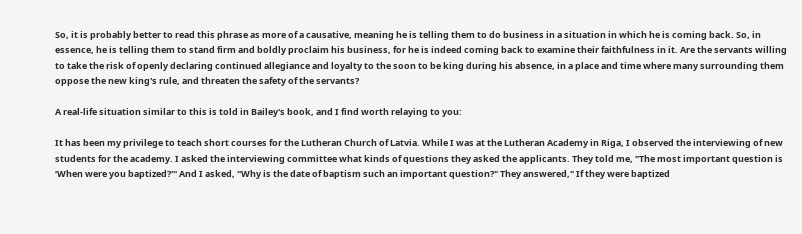So, it is probably better to read this phrase as more of a causative, meaning he is telling them to do business in a situation in which he is coming back. So, in essence, he is telling them to stand firm and boldly proclaim his business, for he is indeed coming back to examine their faithfulness in it. Are the servants willing to take the risk of openly declaring continued allegiance and loyalty to the soon to be king during his absence, in a place and time where many surrounding them oppose the new king's rule, and threaten the safety of the servants?

A real-life situation similar to this is told in Bailey's book, and I find worth relaying to you:

It has been my privilege to teach short courses for the Lutheran Church of Latvia. While I was at the Lutheran Academy in Riga, I observed the interviewing of new students for the academy. I asked the interviewing committee what kinds of questions they asked the applicants. They told me, "The most important question is ‘When were you baptized?'" And I asked, "Why is the date of baptism such an important question?" They answered," If they were baptized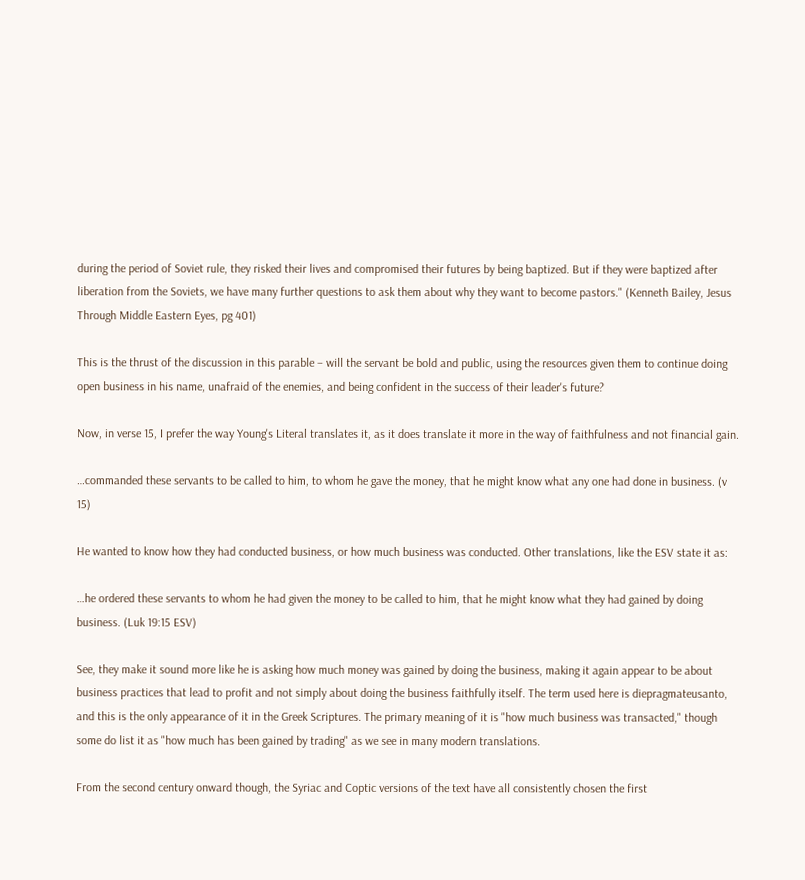during the period of Soviet rule, they risked their lives and compromised their futures by being baptized. But if they were baptized after liberation from the Soviets, we have many further questions to ask them about why they want to become pastors." (Kenneth Bailey, Jesus Through Middle Eastern Eyes, pg 401)

This is the thrust of the discussion in this parable – will the servant be bold and public, using the resources given them to continue doing open business in his name, unafraid of the enemies, and being confident in the success of their leader's future?

Now, in verse 15, I prefer the way Young's Literal translates it, as it does translate it more in the way of faithfulness and not financial gain.

…commanded these servants to be called to him, to whom he gave the money, that he might know what any one had done in business. (v 15)

He wanted to know how they had conducted business, or how much business was conducted. Other translations, like the ESV state it as:

…he ordered these servants to whom he had given the money to be called to him, that he might know what they had gained by doing business. (Luk 19:15 ESV)

See, they make it sound more like he is asking how much money was gained by doing the business, making it again appear to be about business practices that lead to profit and not simply about doing the business faithfully itself. The term used here is diepragmateusanto, and this is the only appearance of it in the Greek Scriptures. The primary meaning of it is "how much business was transacted," though some do list it as "how much has been gained by trading" as we see in many modern translations.

From the second century onward though, the Syriac and Coptic versions of the text have all consistently chosen the first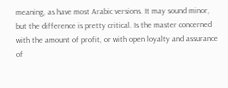meaning, as have most Arabic versions. It may sound minor, but the difference is pretty critical. Is the master concerned with the amount of profit, or with open loyalty and assurance of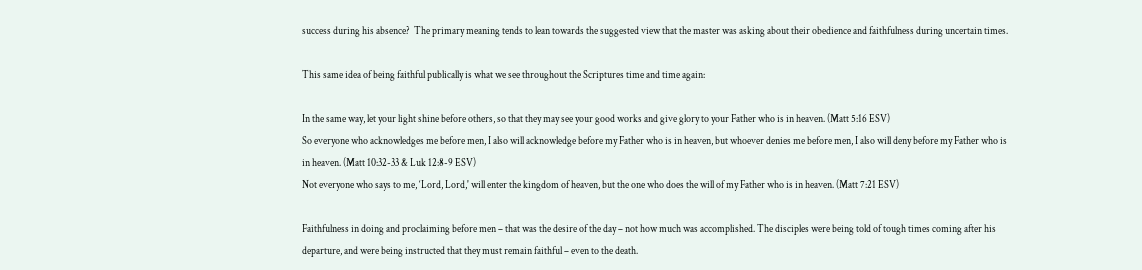success during his absence?  The primary meaning tends to lean towards the suggested view that the master was asking about their obedience and faithfulness during uncertain times.

This same idea of being faithful publically is what we see throughout the Scriptures time and time again:

In the same way, let your light shine before others, so that they may see your good works and give glory to your Father who is in heaven. (Matt 5:16 ESV)
So everyone who acknowledges me before men, I also will acknowledge before my Father who is in heaven, but whoever denies me before men, I also will deny before my Father who is in heaven. (Matt 10:32-33 & Luk 12:8-9 ESV)
Not everyone who says to me, ‘Lord, Lord,' will enter the kingdom of heaven, but the one who does the will of my Father who is in heaven. (Matt 7:21 ESV)

Faithfulness in doing and proclaiming before men – that was the desire of the day – not how much was accomplished. The disciples were being told of tough times coming after his departure, and were being instructed that they must remain faithful – even to the death.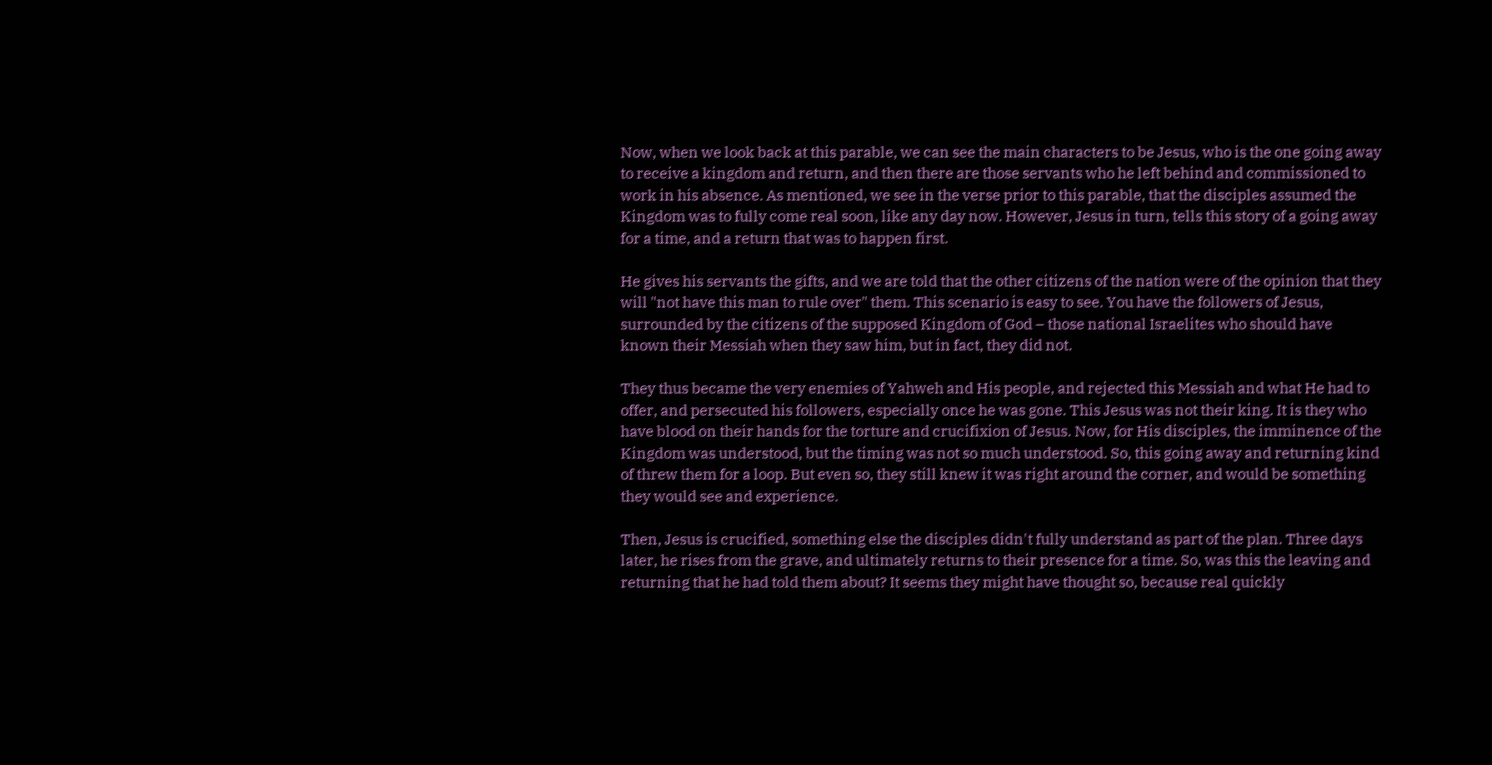Now, when we look back at this parable, we can see the main characters to be Jesus, who is the one going away to receive a kingdom and return, and then there are those servants who he left behind and commissioned to work in his absence. As mentioned, we see in the verse prior to this parable, that the disciples assumed the Kingdom was to fully come real soon, like any day now. However, Jesus in turn, tells this story of a going away for a time, and a return that was to happen first.

He gives his servants the gifts, and we are told that the other citizens of the nation were of the opinion that they will "not have this man to rule over" them. This scenario is easy to see. You have the followers of Jesus, surrounded by the citizens of the supposed Kingdom of God – those national Israelites who should have known their Messiah when they saw him, but in fact, they did not.

They thus became the very enemies of Yahweh and His people, and rejected this Messiah and what He had to offer, and persecuted his followers, especially once he was gone. This Jesus was not their king. It is they who have blood on their hands for the torture and crucifixion of Jesus. Now, for His disciples, the imminence of the Kingdom was understood, but the timing was not so much understood. So, this going away and returning kind of threw them for a loop. But even so, they still knew it was right around the corner, and would be something they would see and experience.

Then, Jesus is crucified, something else the disciples didn't fully understand as part of the plan. Three days later, he rises from the grave, and ultimately returns to their presence for a time. So, was this the leaving and returning that he had told them about? It seems they might have thought so, because real quickly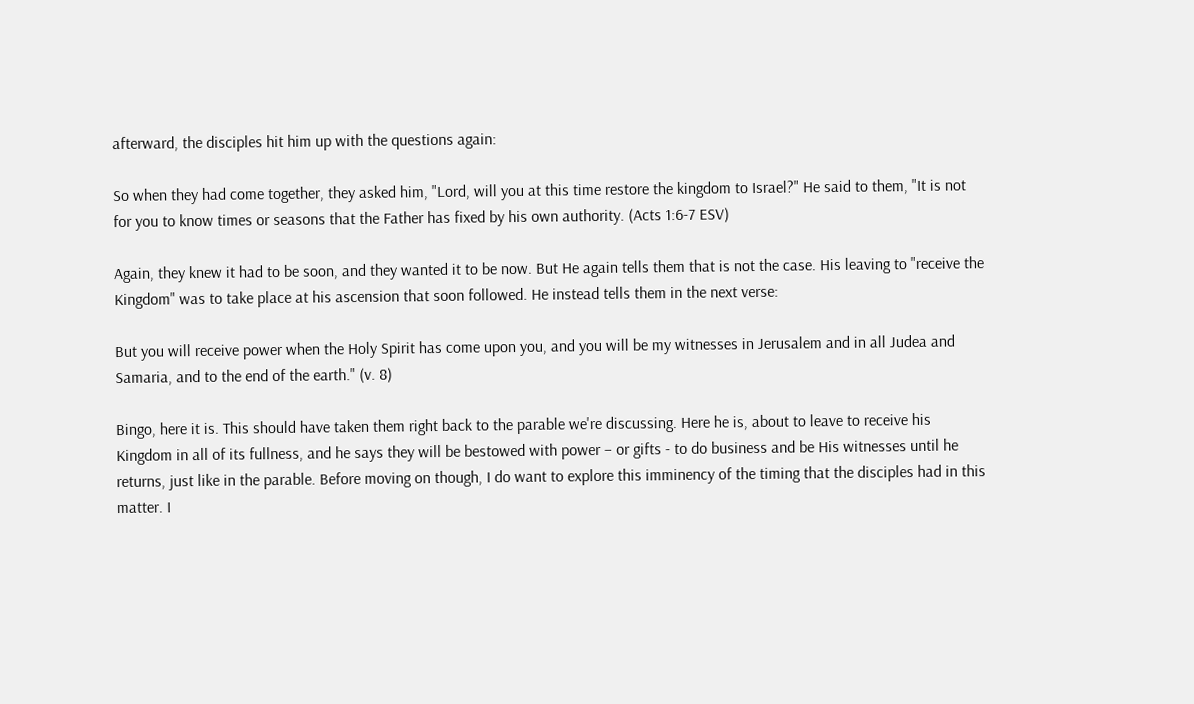afterward, the disciples hit him up with the questions again:

So when they had come together, they asked him, "Lord, will you at this time restore the kingdom to Israel?" He said to them, "It is not for you to know times or seasons that the Father has fixed by his own authority. (Acts 1:6-7 ESV)

Again, they knew it had to be soon, and they wanted it to be now. But He again tells them that is not the case. His leaving to "receive the Kingdom" was to take place at his ascension that soon followed. He instead tells them in the next verse:

But you will receive power when the Holy Spirit has come upon you, and you will be my witnesses in Jerusalem and in all Judea and Samaria, and to the end of the earth." (v. 8)

Bingo, here it is. This should have taken them right back to the parable we're discussing. Here he is, about to leave to receive his Kingdom in all of its fullness, and he says they will be bestowed with power – or gifts - to do business and be His witnesses until he returns, just like in the parable. Before moving on though, I do want to explore this imminency of the timing that the disciples had in this matter. I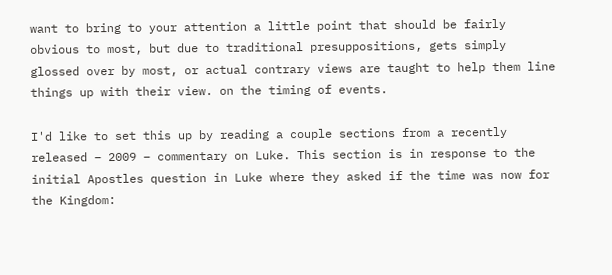want to bring to your attention a little point that should be fairly obvious to most, but due to traditional presuppositions, gets simply glossed over by most, or actual contrary views are taught to help them line things up with their view. on the timing of events.

I'd like to set this up by reading a couple sections from a recently released – 2009 – commentary on Luke. This section is in response to the initial Apostles question in Luke where they asked if the time was now for the Kingdom: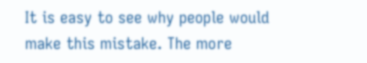It is easy to see why people would make this mistake. The more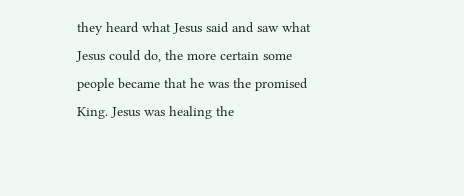they heard what Jesus said and saw what Jesus could do, the more certain some people became that he was the promised King. Jesus was healing the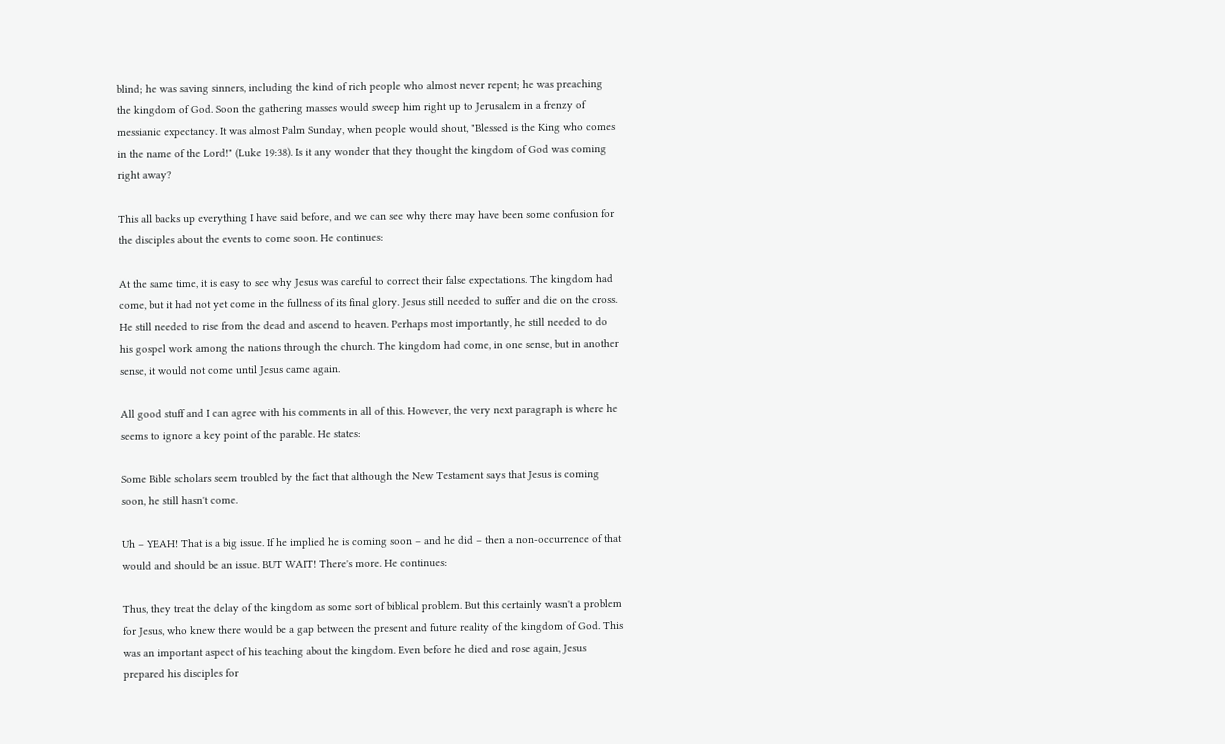blind; he was saving sinners, including the kind of rich people who almost never repent; he was preaching the kingdom of God. Soon the gathering masses would sweep him right up to Jerusalem in a frenzy of messianic expectancy. It was almost Palm Sunday, when people would shout, "Blessed is the King who comes in the name of the Lord!" (Luke 19:38). Is it any wonder that they thought the kingdom of God was coming right away?

This all backs up everything I have said before, and we can see why there may have been some confusion for the disciples about the events to come soon. He continues:

At the same time, it is easy to see why Jesus was careful to correct their false expectations. The kingdom had come, but it had not yet come in the fullness of its final glory. Jesus still needed to suffer and die on the cross. He still needed to rise from the dead and ascend to heaven. Perhaps most importantly, he still needed to do his gospel work among the nations through the church. The kingdom had come, in one sense, but in another sense, it would not come until Jesus came again.

All good stuff and I can agree with his comments in all of this. However, the very next paragraph is where he seems to ignore a key point of the parable. He states:

Some Bible scholars seem troubled by the fact that although the New Testament says that Jesus is coming soon, he still hasn't come.

Uh – YEAH! That is a big issue. If he implied he is coming soon – and he did – then a non-occurrence of that would and should be an issue. BUT WAIT! There's more. He continues:

Thus, they treat the delay of the kingdom as some sort of biblical problem. But this certainly wasn't a problem for Jesus, who knew there would be a gap between the present and future reality of the kingdom of God. This was an important aspect of his teaching about the kingdom. Even before he died and rose again, Jesus prepared his disciples for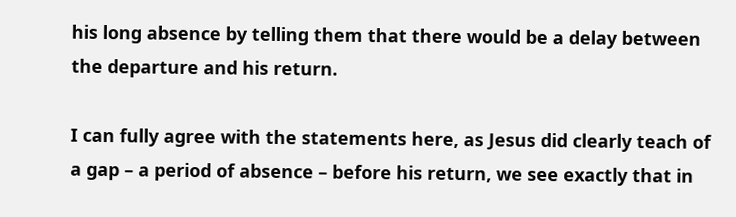his long absence by telling them that there would be a delay between the departure and his return.

I can fully agree with the statements here, as Jesus did clearly teach of a gap – a period of absence – before his return, we see exactly that in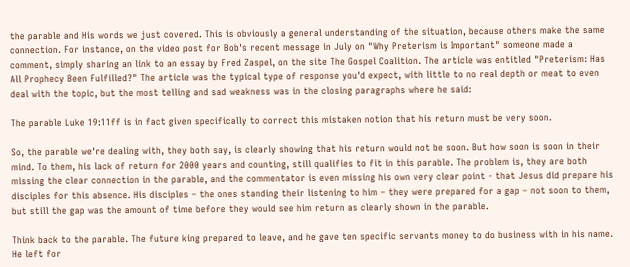the parable and His words we just covered. This is obviously a general understanding of the situation, because others make the same connection. For instance, on the video post for Bob's recent message in July on "Why Preterism is Important" someone made a comment, simply sharing an link to an essay by Fred Zaspel, on the site The Gospel Coalition. The article was entitled "Preterism: Has All Prophecy Been Fulfilled?" The article was the typical type of response you'd expect, with little to no real depth or meat to even deal with the topic, but the most telling and sad weakness was in the closing paragraphs where he said:

The parable Luke 19:11ff is in fact given specifically to correct this mistaken notion that his return must be very soon.

So, the parable we're dealing with, they both say, is clearly showing that his return would not be soon. But how soon is soon in their mind. To them, his lack of return for 2000 years and counting, still qualifies to fit in this parable. The problem is, they are both missing the clear connection in the parable, and the commentator is even missing his own very clear point - that Jesus did prepare his disciples for this absence. His disciples – the ones standing their listening to him – they were prepared for a gap – not soon to them, but still the gap was the amount of time before they would see him return as clearly shown in the parable.

Think back to the parable. The future king prepared to leave, and he gave ten specific servants money to do business with in his name. He left for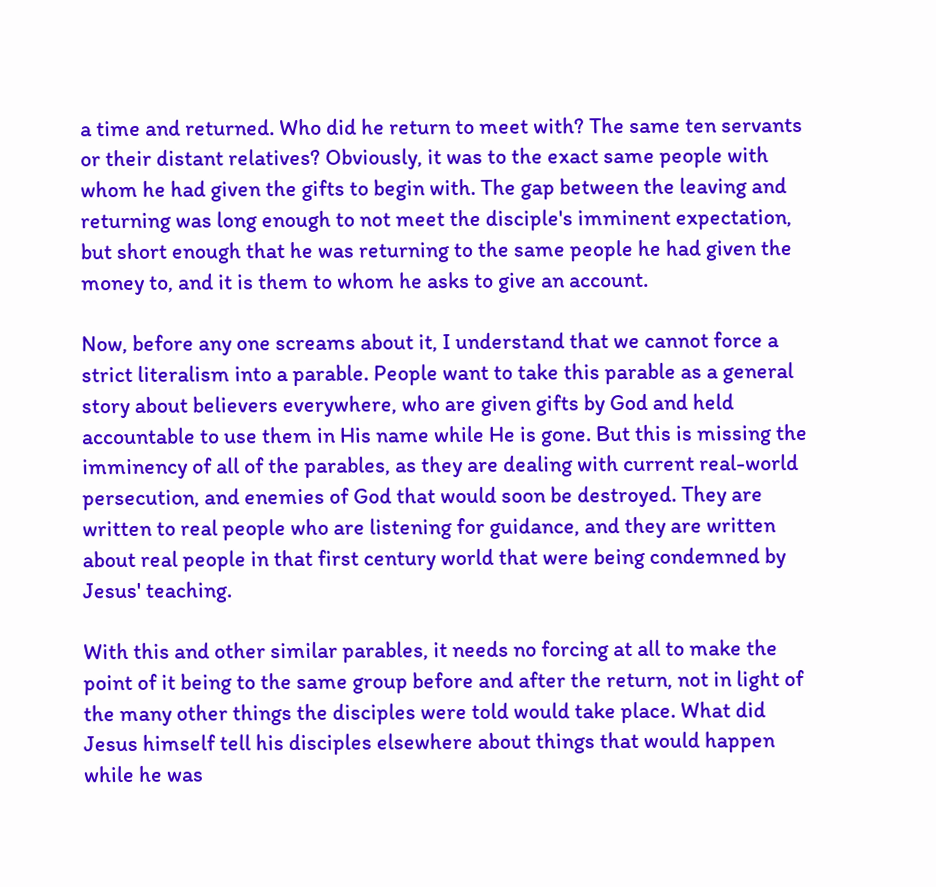a time and returned. Who did he return to meet with? The same ten servants or their distant relatives? Obviously, it was to the exact same people with whom he had given the gifts to begin with. The gap between the leaving and returning was long enough to not meet the disciple's imminent expectation, but short enough that he was returning to the same people he had given the money to, and it is them to whom he asks to give an account.

Now, before any one screams about it, I understand that we cannot force a strict literalism into a parable. People want to take this parable as a general story about believers everywhere, who are given gifts by God and held accountable to use them in His name while He is gone. But this is missing the imminency of all of the parables, as they are dealing with current real-world persecution, and enemies of God that would soon be destroyed. They are written to real people who are listening for guidance, and they are written about real people in that first century world that were being condemned by Jesus' teaching.

With this and other similar parables, it needs no forcing at all to make the point of it being to the same group before and after the return, not in light of the many other things the disciples were told would take place. What did Jesus himself tell his disciples elsewhere about things that would happen while he was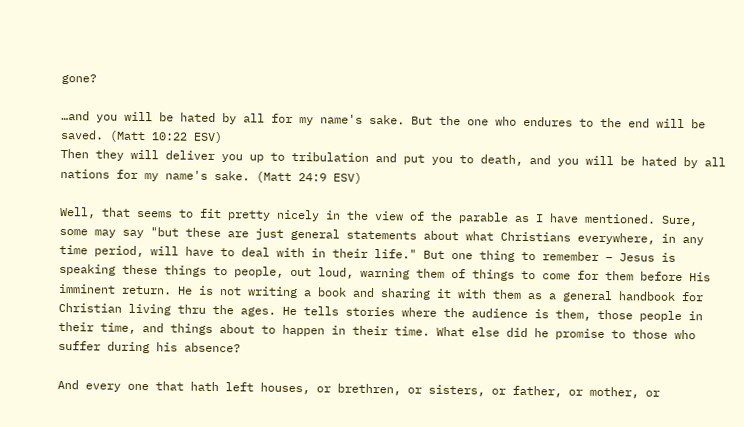gone?

…and you will be hated by all for my name's sake. But the one who endures to the end will be saved. (Matt 10:22 ESV)
Then they will deliver you up to tribulation and put you to death, and you will be hated by all nations for my name's sake. (Matt 24:9 ESV)

Well, that seems to fit pretty nicely in the view of the parable as I have mentioned. Sure, some may say "but these are just general statements about what Christians everywhere, in any time period, will have to deal with in their life." But one thing to remember – Jesus is speaking these things to people, out loud, warning them of things to come for them before His imminent return. He is not writing a book and sharing it with them as a general handbook for Christian living thru the ages. He tells stories where the audience is them, those people in their time, and things about to happen in their time. What else did he promise to those who suffer during his absence?

And every one that hath left houses, or brethren, or sisters, or father, or mother, or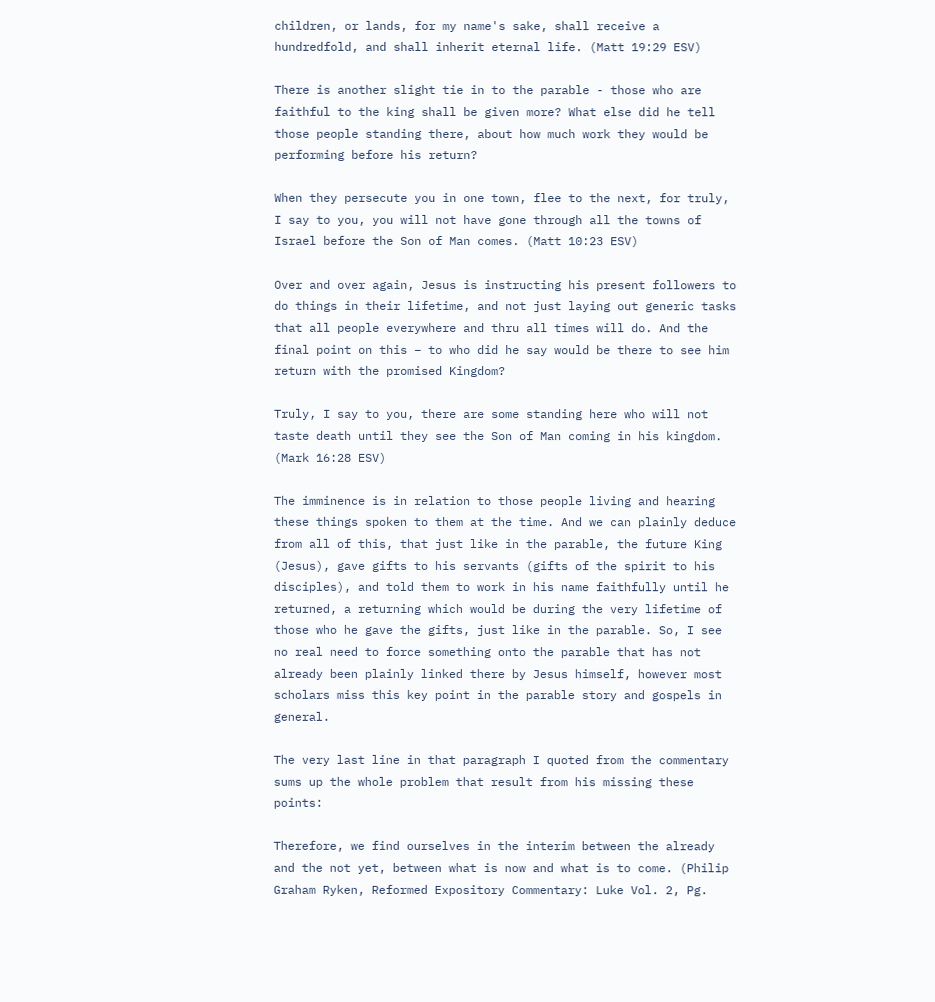children, or lands, for my name's sake, shall receive a hundredfold, and shall inherit eternal life. (Matt 19:29 ESV)

There is another slight tie in to the parable - those who are faithful to the king shall be given more? What else did he tell those people standing there, about how much work they would be performing before his return?

When they persecute you in one town, flee to the next, for truly, I say to you, you will not have gone through all the towns of Israel before the Son of Man comes. (Matt 10:23 ESV)

Over and over again, Jesus is instructing his present followers to do things in their lifetime, and not just laying out generic tasks that all people everywhere and thru all times will do. And the final point on this – to who did he say would be there to see him return with the promised Kingdom?

Truly, I say to you, there are some standing here who will not taste death until they see the Son of Man coming in his kingdom. (Mark 16:28 ESV)

The imminence is in relation to those people living and hearing these things spoken to them at the time. And we can plainly deduce from all of this, that just like in the parable, the future King (Jesus), gave gifts to his servants (gifts of the spirit to his disciples), and told them to work in his name faithfully until he returned, a returning which would be during the very lifetime of those who he gave the gifts, just like in the parable. So, I see no real need to force something onto the parable that has not already been plainly linked there by Jesus himself, however most scholars miss this key point in the parable story and gospels in general.

The very last line in that paragraph I quoted from the commentary sums up the whole problem that result from his missing these points:

Therefore, we find ourselves in the interim between the already and the not yet, between what is now and what is to come. (Philip Graham Ryken, Reformed Expository Commentary: Luke Vol. 2, Pg.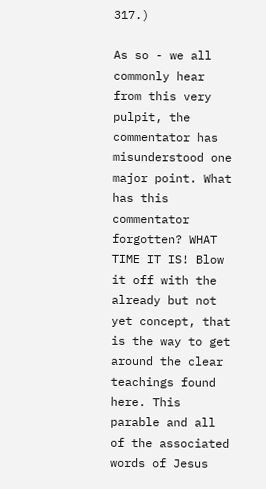317.)

As so - we all commonly hear from this very pulpit, the commentator has misunderstood one major point. What has this commentator forgotten? WHAT TIME IT IS! Blow it off with the already but not yet concept, that is the way to get around the clear teachings found here. This parable and all of the associated words of Jesus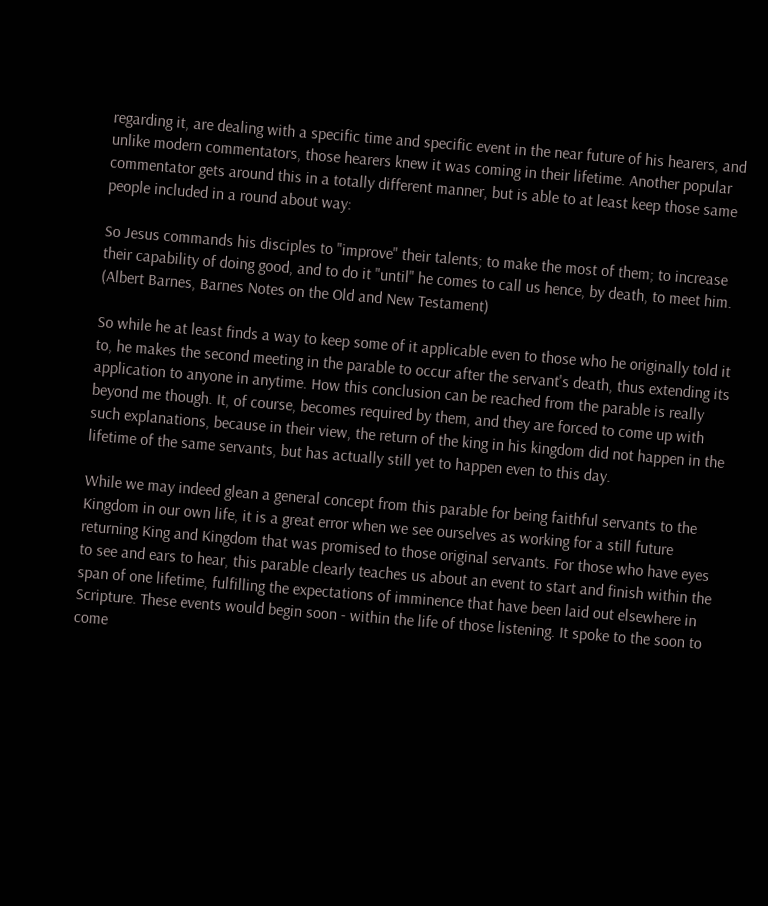regarding it, are dealing with a specific time and specific event in the near future of his hearers, and unlike modern commentators, those hearers knew it was coming in their lifetime. Another popular commentator gets around this in a totally different manner, but is able to at least keep those same people included in a round about way:

So Jesus commands his disciples to "improve" their talents; to make the most of them; to increase their capability of doing good, and to do it "until" he comes to call us hence, by death, to meet him. (Albert Barnes, Barnes Notes on the Old and New Testament)

So while he at least finds a way to keep some of it applicable even to those who he originally told it to, he makes the second meeting in the parable to occur after the servant's death, thus extending its application to anyone in anytime. How this conclusion can be reached from the parable is really beyond me though. It, of course, becomes required by them, and they are forced to come up with such explanations, because in their view, the return of the king in his kingdom did not happen in the lifetime of the same servants, but has actually still yet to happen even to this day.

While we may indeed glean a general concept from this parable for being faithful servants to the Kingdom in our own life, it is a great error when we see ourselves as working for a still future returning King and Kingdom that was promised to those original servants. For those who have eyes to see and ears to hear, this parable clearly teaches us about an event to start and finish within the span of one lifetime, fulfilling the expectations of imminence that have been laid out elsewhere in Scripture. These events would begin soon - within the life of those listening. It spoke to the soon to come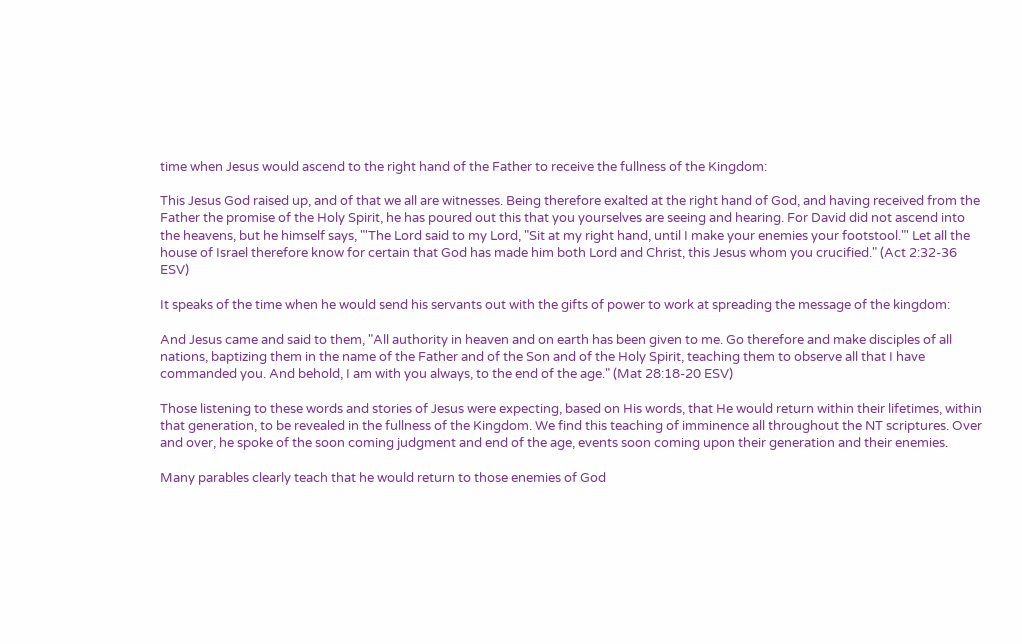time when Jesus would ascend to the right hand of the Father to receive the fullness of the Kingdom:

This Jesus God raised up, and of that we all are witnesses. Being therefore exalted at the right hand of God, and having received from the Father the promise of the Holy Spirit, he has poured out this that you yourselves are seeing and hearing. For David did not ascend into the heavens, but he himself says, "'The Lord said to my Lord, "Sit at my right hand, until I make your enemies your footstool."' Let all the house of Israel therefore know for certain that God has made him both Lord and Christ, this Jesus whom you crucified." (Act 2:32-36 ESV)

It speaks of the time when he would send his servants out with the gifts of power to work at spreading the message of the kingdom:

And Jesus came and said to them, "All authority in heaven and on earth has been given to me. Go therefore and make disciples of all nations, baptizing them in the name of the Father and of the Son and of the Holy Spirit, teaching them to observe all that I have commanded you. And behold, I am with you always, to the end of the age." (Mat 28:18-20 ESV)

Those listening to these words and stories of Jesus were expecting, based on His words, that He would return within their lifetimes, within that generation, to be revealed in the fullness of the Kingdom. We find this teaching of imminence all throughout the NT scriptures. Over and over, he spoke of the soon coming judgment and end of the age, events soon coming upon their generation and their enemies.

Many parables clearly teach that he would return to those enemies of God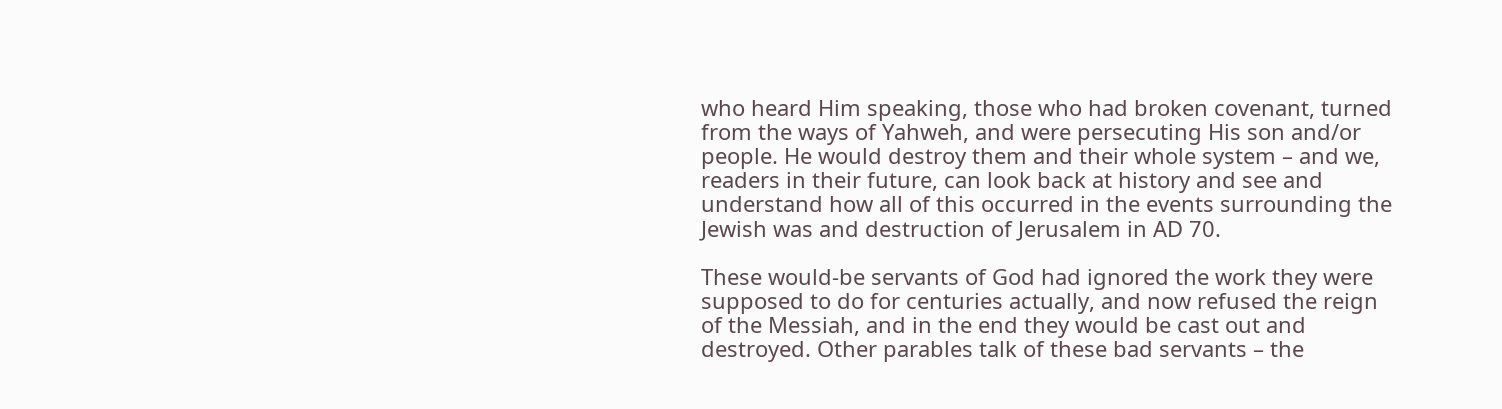who heard Him speaking, those who had broken covenant, turned from the ways of Yahweh, and were persecuting His son and/or people. He would destroy them and their whole system – and we, readers in their future, can look back at history and see and understand how all of this occurred in the events surrounding the Jewish was and destruction of Jerusalem in AD 70.

These would-be servants of God had ignored the work they were supposed to do for centuries actually, and now refused the reign of the Messiah, and in the end they would be cast out and destroyed. Other parables talk of these bad servants – the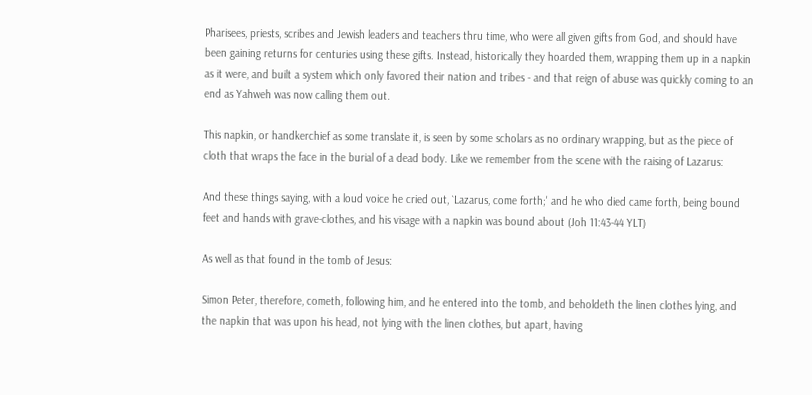Pharisees, priests, scribes and Jewish leaders and teachers thru time, who were all given gifts from God, and should have been gaining returns for centuries using these gifts. Instead, historically they hoarded them, wrapping them up in a napkin as it were, and built a system which only favored their nation and tribes - and that reign of abuse was quickly coming to an end as Yahweh was now calling them out.

This napkin, or handkerchief as some translate it, is seen by some scholars as no ordinary wrapping, but as the piece of cloth that wraps the face in the burial of a dead body. Like we remember from the scene with the raising of Lazarus:

And these things saying, with a loud voice he cried out, `Lazarus, come forth;' and he who died came forth, being bound feet and hands with grave-clothes, and his visage with a napkin was bound about (Joh 11:43-44 YLT)

As well as that found in the tomb of Jesus:

Simon Peter, therefore, cometh, following him, and he entered into the tomb, and beholdeth the linen clothes lying, and the napkin that was upon his head, not lying with the linen clothes, but apart, having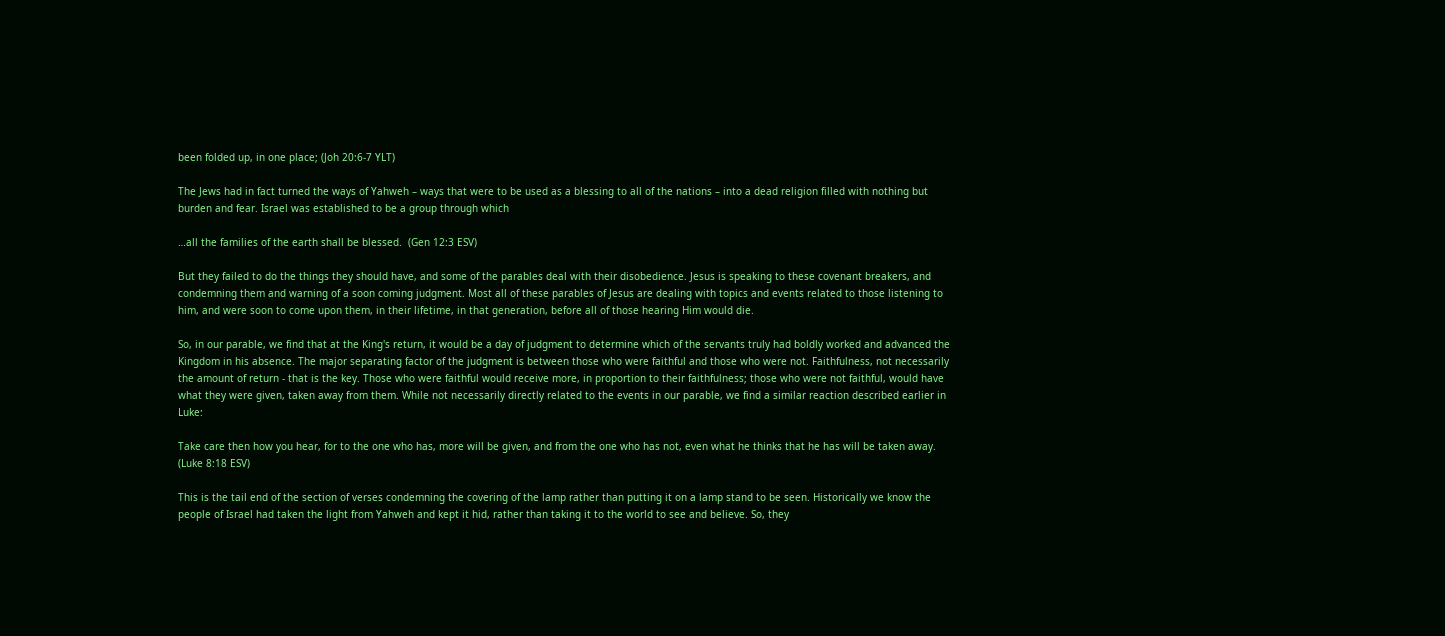been folded up, in one place; (Joh 20:6-7 YLT)

The Jews had in fact turned the ways of Yahweh – ways that were to be used as a blessing to all of the nations – into a dead religion filled with nothing but burden and fear. Israel was established to be a group through which

…all the families of the earth shall be blessed.  (Gen 12:3 ESV)

But they failed to do the things they should have, and some of the parables deal with their disobedience. Jesus is speaking to these covenant breakers, and condemning them and warning of a soon coming judgment. Most all of these parables of Jesus are dealing with topics and events related to those listening to him, and were soon to come upon them, in their lifetime, in that generation, before all of those hearing Him would die.

So, in our parable, we find that at the King's return, it would be a day of judgment to determine which of the servants truly had boldly worked and advanced the Kingdom in his absence. The major separating factor of the judgment is between those who were faithful and those who were not. Faithfulness, not necessarily the amount of return - that is the key. Those who were faithful would receive more, in proportion to their faithfulness; those who were not faithful, would have what they were given, taken away from them. While not necessarily directly related to the events in our parable, we find a similar reaction described earlier in Luke:

Take care then how you hear, for to the one who has, more will be given, and from the one who has not, even what he thinks that he has will be taken away. (Luke 8:18 ESV)

This is the tail end of the section of verses condemning the covering of the lamp rather than putting it on a lamp stand to be seen. Historically we know the people of Israel had taken the light from Yahweh and kept it hid, rather than taking it to the world to see and believe. So, they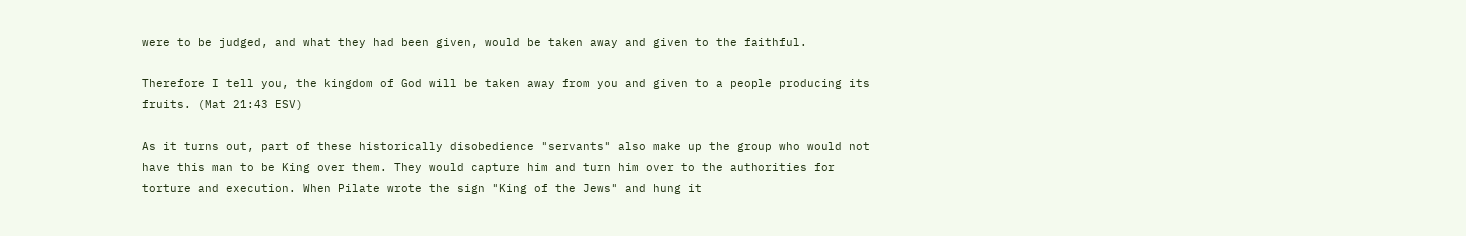were to be judged, and what they had been given, would be taken away and given to the faithful.

Therefore I tell you, the kingdom of God will be taken away from you and given to a people producing its fruits. (Mat 21:43 ESV)

As it turns out, part of these historically disobedience "servants" also make up the group who would not have this man to be King over them. They would capture him and turn him over to the authorities for torture and execution. When Pilate wrote the sign "King of the Jews" and hung it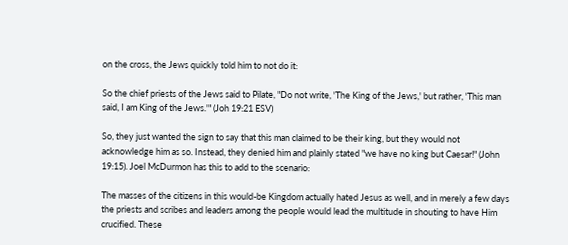on the cross, the Jews quickly told him to not do it:

So the chief priests of the Jews said to Pilate, "Do not write, 'The King of the Jews,' but rather, 'This man said, I am King of the Jews.'" (Joh 19:21 ESV)

So, they just wanted the sign to say that this man claimed to be their king, but they would not acknowledge him as so. Instead, they denied him and plainly stated "we have no king but Caesar!" (John 19:15). Joel McDurmon has this to add to the scenario:

The masses of the citizens in this would-be Kingdom actually hated Jesus as well, and in merely a few days the priests and scribes and leaders among the people would lead the multitude in shouting to have Him crucified. These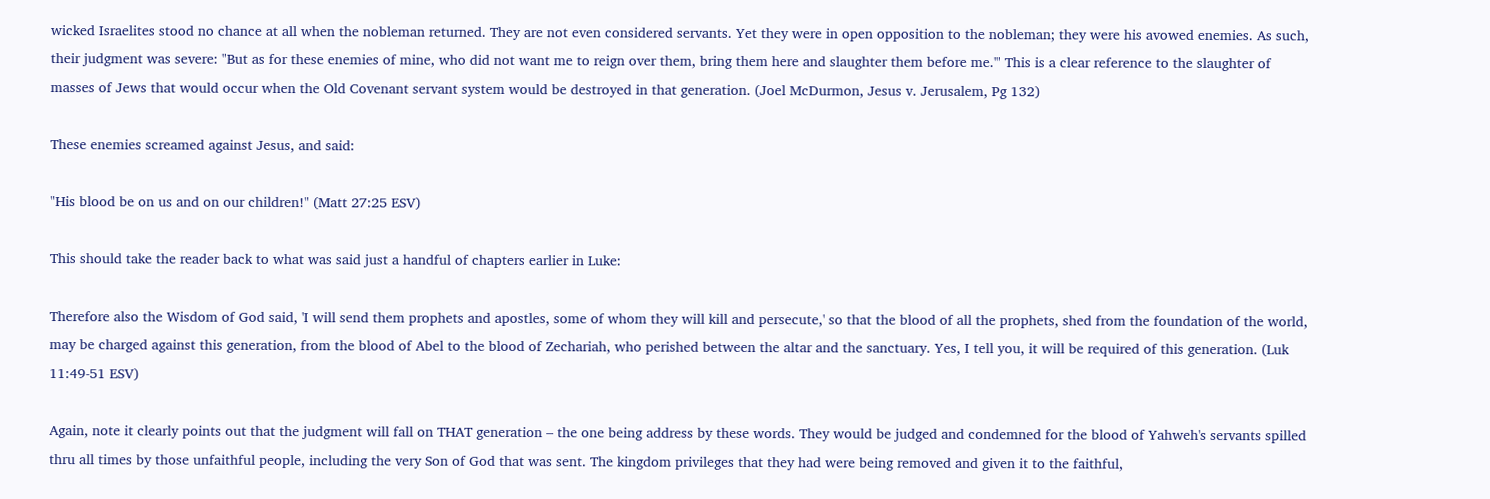wicked Israelites stood no chance at all when the nobleman returned. They are not even considered servants. Yet they were in open opposition to the nobleman; they were his avowed enemies. As such, their judgment was severe: "But as for these enemies of mine, who did not want me to reign over them, bring them here and slaughter them before me.'" This is a clear reference to the slaughter of masses of Jews that would occur when the Old Covenant servant system would be destroyed in that generation. (Joel McDurmon, Jesus v. Jerusalem, Pg 132)

These enemies screamed against Jesus, and said:

"His blood be on us and on our children!" (Matt 27:25 ESV)

This should take the reader back to what was said just a handful of chapters earlier in Luke:

Therefore also the Wisdom of God said, 'I will send them prophets and apostles, some of whom they will kill and persecute,' so that the blood of all the prophets, shed from the foundation of the world, may be charged against this generation, from the blood of Abel to the blood of Zechariah, who perished between the altar and the sanctuary. Yes, I tell you, it will be required of this generation. (Luk 11:49-51 ESV)

Again, note it clearly points out that the judgment will fall on THAT generation – the one being address by these words. They would be judged and condemned for the blood of Yahweh's servants spilled thru all times by those unfaithful people, including the very Son of God that was sent. The kingdom privileges that they had were being removed and given it to the faithful,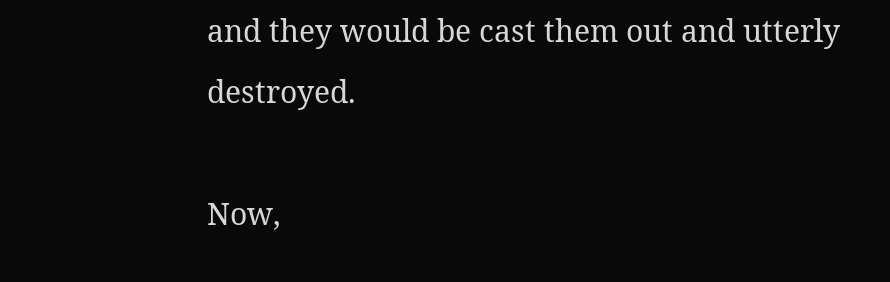and they would be cast them out and utterly destroyed.

Now,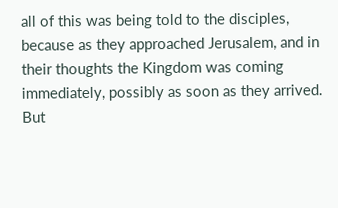all of this was being told to the disciples, because as they approached Jerusalem, and in their thoughts the Kingdom was coming immediately, possibly as soon as they arrived. But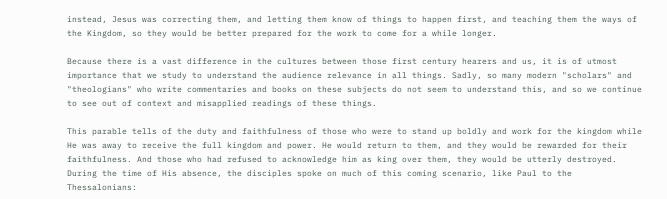instead, Jesus was correcting them, and letting them know of things to happen first, and teaching them the ways of the Kingdom, so they would be better prepared for the work to come for a while longer.

Because there is a vast difference in the cultures between those first century hearers and us, it is of utmost importance that we study to understand the audience relevance in all things. Sadly, so many modern "scholars" and "theologians" who write commentaries and books on these subjects do not seem to understand this, and so we continue to see out of context and misapplied readings of these things.

This parable tells of the duty and faithfulness of those who were to stand up boldly and work for the kingdom while He was away to receive the full kingdom and power. He would return to them, and they would be rewarded for their faithfulness. And those who had refused to acknowledge him as king over them, they would be utterly destroyed. During the time of His absence, the disciples spoke on much of this coming scenario, like Paul to the Thessalonians: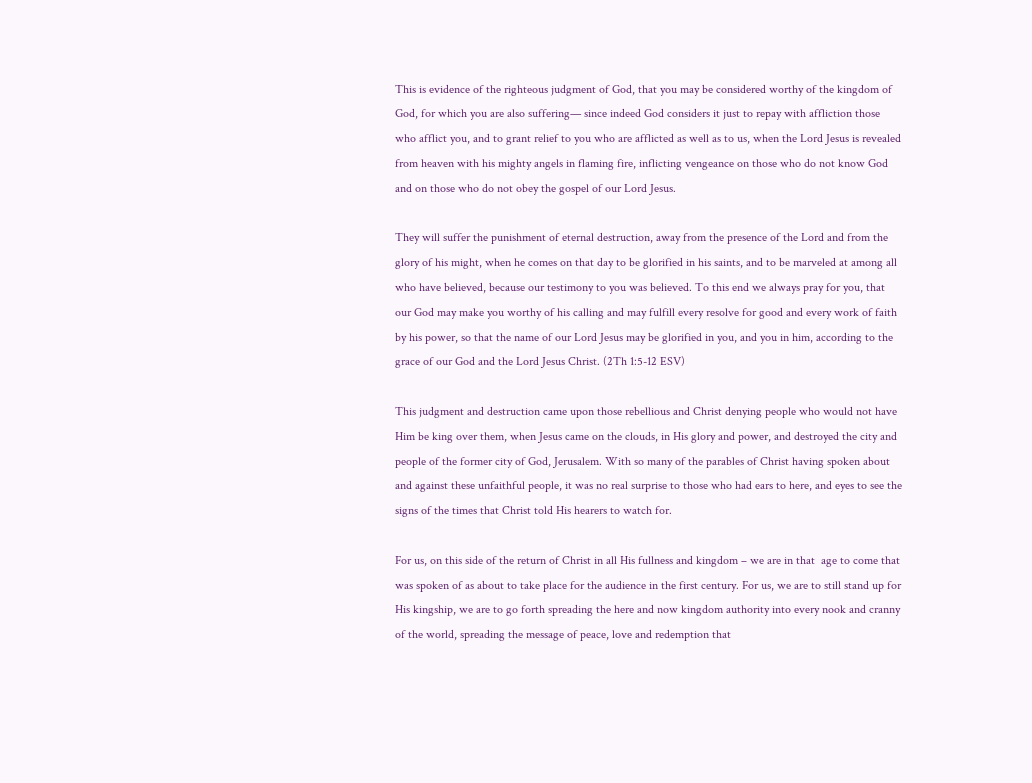This is evidence of the righteous judgment of God, that you may be considered worthy of the kingdom of God, for which you are also suffering— since indeed God considers it just to repay with affliction those who afflict you, and to grant relief to you who are afflicted as well as to us, when the Lord Jesus is revealed from heaven with his mighty angels in flaming fire, inflicting vengeance on those who do not know God and on those who do not obey the gospel of our Lord Jesus.

They will suffer the punishment of eternal destruction, away from the presence of the Lord and from the glory of his might, when he comes on that day to be glorified in his saints, and to be marveled at among all who have believed, because our testimony to you was believed. To this end we always pray for you, that our God may make you worthy of his calling and may fulfill every resolve for good and every work of faith by his power, so that the name of our Lord Jesus may be glorified in you, and you in him, according to the grace of our God and the Lord Jesus Christ. (2Th 1:5-12 ESV)

This judgment and destruction came upon those rebellious and Christ denying people who would not have Him be king over them, when Jesus came on the clouds, in His glory and power, and destroyed the city and people of the former city of God, Jerusalem. With so many of the parables of Christ having spoken about and against these unfaithful people, it was no real surprise to those who had ears to here, and eyes to see the signs of the times that Christ told His hearers to watch for.

For us, on this side of the return of Christ in all His fullness and kingdom – we are in that  age to come that was spoken of as about to take place for the audience in the first century. For us, we are to still stand up for His kingship, we are to go forth spreading the here and now kingdom authority into every nook and cranny of the world, spreading the message of peace, love and redemption that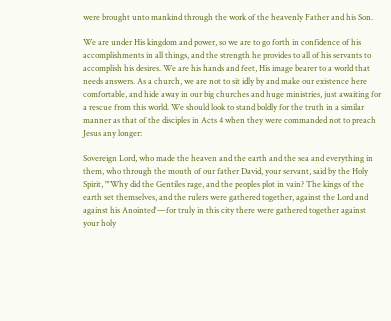were brought unto mankind through the work of the heavenly Father and his Son.

We are under His kingdom and power, so we are to go forth in confidence of his accomplishments in all things, and the strength he provides to all of his servants to accomplish his desires. We are his hands and feet, His image bearer to a world that needs answers. As a church, we are not to sit idly by and make our existence here comfortable, and hide away in our big churches and huge ministries, just awaiting for a rescue from this world. We should look to stand boldly for the truth in a similar manner as that of the disciples in Acts 4 when they were commanded not to preach Jesus any longer:

Sovereign Lord, who made the heaven and the earth and the sea and everything in them, who through the mouth of our father David, your servant, said by the Holy Spirit, "'Why did the Gentiles rage, and the peoples plot in vain? The kings of the earth set themselves, and the rulers were gathered together, against the Lord and against his Anointed'—for truly in this city there were gathered together against your holy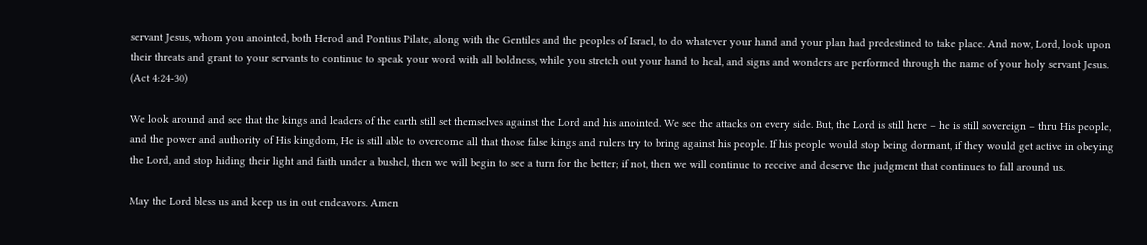servant Jesus, whom you anointed, both Herod and Pontius Pilate, along with the Gentiles and the peoples of Israel, to do whatever your hand and your plan had predestined to take place. And now, Lord, look upon their threats and grant to your servants to continue to speak your word with all boldness, while you stretch out your hand to heal, and signs and wonders are performed through the name of your holy servant Jesus. (Act 4:24-30)

We look around and see that the kings and leaders of the earth still set themselves against the Lord and his anointed. We see the attacks on every side. But, the Lord is still here – he is still sovereign – thru His people, and the power and authority of His kingdom, He is still able to overcome all that those false kings and rulers try to bring against his people. If his people would stop being dormant, if they would get active in obeying the Lord, and stop hiding their light and faith under a bushel, then we will begin to see a turn for the better; if not, then we will continue to receive and deserve the judgment that continues to fall around us.

May the Lord bless us and keep us in out endeavors. Amen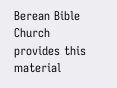Berean Bible Church provides this material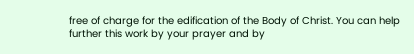free of charge for the edification of the Body of Christ. You can help further this work by your prayer and by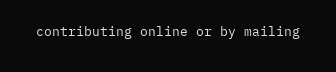contributing online or by mailing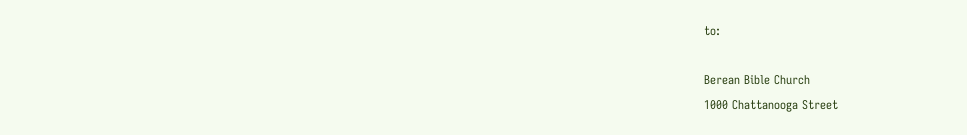to:

Berean Bible Church
1000 Chattanooga Street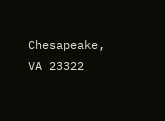Chesapeake, VA 23322